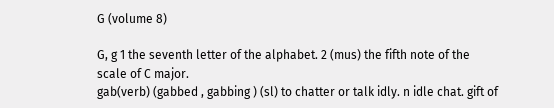G (volume 8)

G, g 1 the seventh letter of the alphabet. 2 (mus) the fifth note of the scale of C major.
gab(verb) (gabbed , gabbing ) (sl) to chatter or talk idly. n idle chat. gift of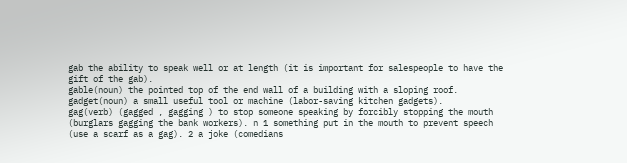gab the ability to speak well or at length (it is important for salespeople to have the gift of the gab).
gable(noun) the pointed top of the end wall of a building with a sloping roof.
gadget(noun) a small useful tool or machine (labor-saving kitchen gadgets).
gag(verb) (gagged , gagging ) to stop someone speaking by forcibly stopping the mouth (burglars gagging the bank workers). n 1 something put in the mouth to prevent speech (use a scarf as a gag). 2 a joke (comedians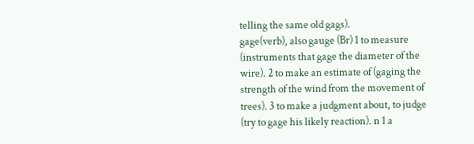telling the same old gags).
gage(verb), also gauge (Br) 1 to measure (instruments that gage the diameter of the wire). 2 to make an estimate of (gaging the strength of the wind from the movement of trees). 3 to make a judgment about, to judge (try to gage his likely reaction). n 1 a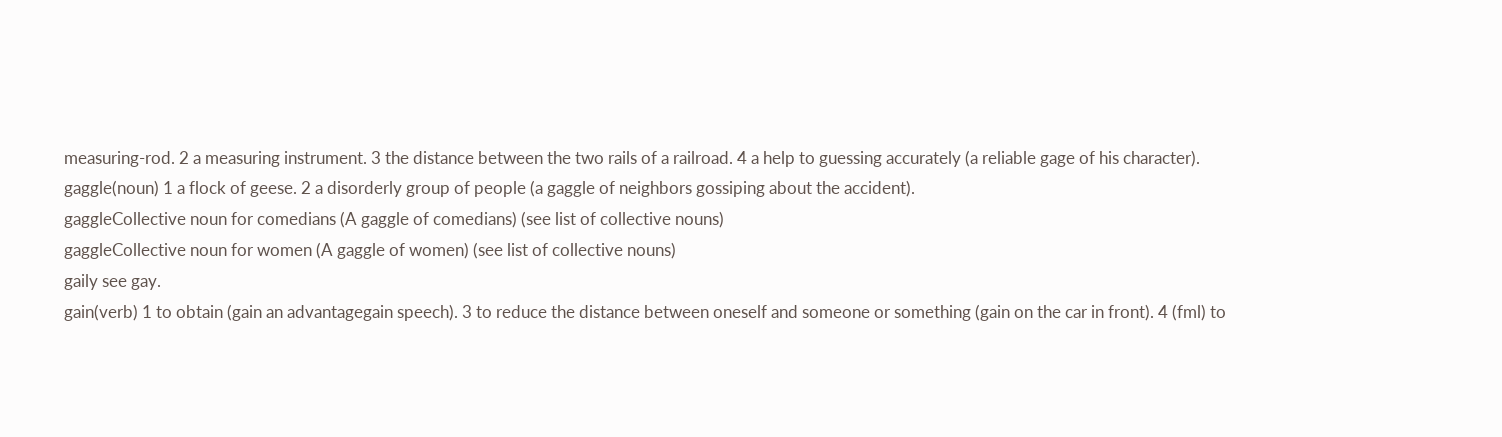measuring-rod. 2 a measuring instrument. 3 the distance between the two rails of a railroad. 4 a help to guessing accurately (a reliable gage of his character).
gaggle(noun) 1 a flock of geese. 2 a disorderly group of people (a gaggle of neighbors gossiping about the accident).
gaggleCollective noun for comedians (A gaggle of comedians) (see list of collective nouns)
gaggleCollective noun for women (A gaggle of women) (see list of collective nouns)
gaily see gay.
gain(verb) 1 to obtain (gain an advantagegain speech). 3 to reduce the distance between oneself and someone or something (gain on the car in front). 4 (fml) to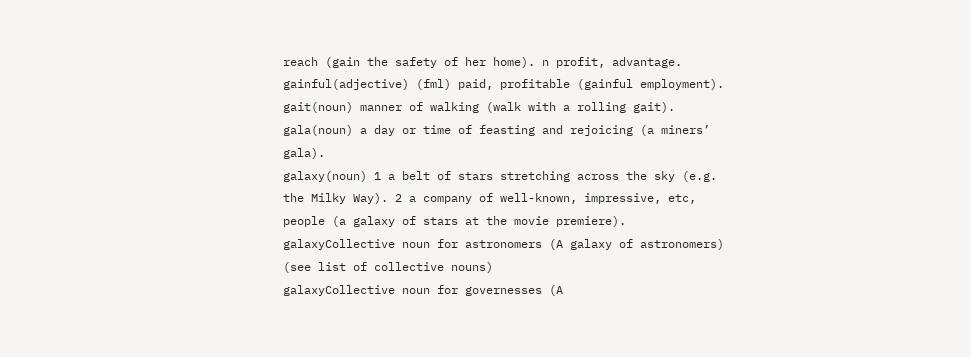reach (gain the safety of her home). n profit, advantage.
gainful(adjective) (fml) paid, profitable (gainful employment).
gait(noun) manner of walking (walk with a rolling gait).
gala(noun) a day or time of feasting and rejoicing (a miners’ gala).
galaxy(noun) 1 a belt of stars stretching across the sky (e.g. the Milky Way). 2 a company of well-known, impressive, etc, people (a galaxy of stars at the movie premiere).
galaxyCollective noun for astronomers (A galaxy of astronomers) (see list of collective nouns)
galaxyCollective noun for governesses (A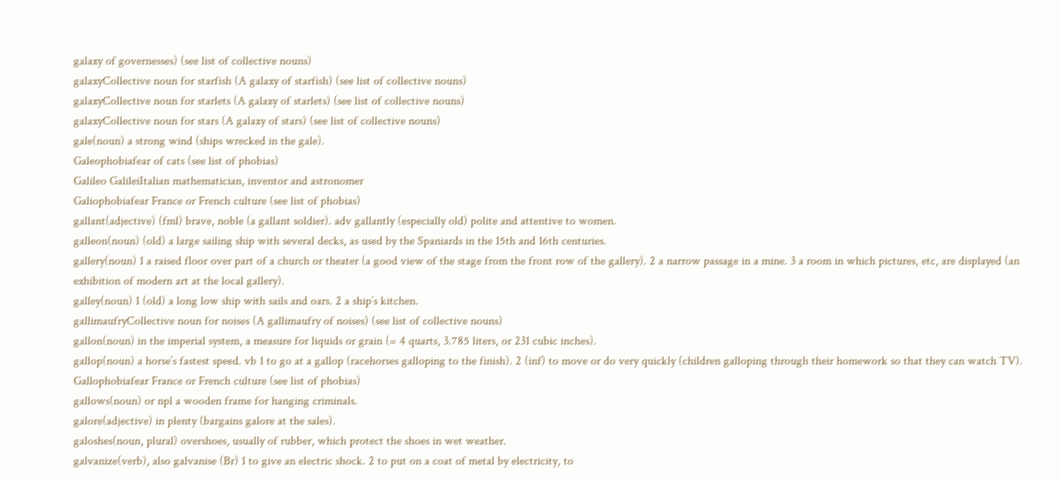galaxy of governesses) (see list of collective nouns)
galaxyCollective noun for starfish (A galaxy of starfish) (see list of collective nouns)
galaxyCollective noun for starlets (A galaxy of starlets) (see list of collective nouns)
galaxyCollective noun for stars (A galaxy of stars) (see list of collective nouns)
gale(noun) a strong wind (ships wrecked in the gale).
Galeophobiafear of cats (see list of phobias)
Galileo GalileiItalian mathematician, inventor and astronomer
Galiophobiafear France or French culture (see list of phobias)
gallant(adjective) (fml) brave, noble (a gallant soldier). adv gallantly (especially old) polite and attentive to women.
galleon(noun) (old) a large sailing ship with several decks, as used by the Spaniards in the 15th and 16th centuries.
gallery(noun) 1 a raised floor over part of a church or theater (a good view of the stage from the front row of the gallery). 2 a narrow passage in a mine. 3 a room in which pictures, etc, are displayed (an exhibition of modern art at the local gallery).
galley(noun) 1 (old) a long low ship with sails and oars. 2 a ship’s kitchen.
gallimaufryCollective noun for noises (A gallimaufry of noises) (see list of collective nouns)
gallon(noun) in the imperial system, a measure for liquids or grain (= 4 quarts, 3.785 liters, or 231 cubic inches).
gallop(noun) a horse’s fastest speed. vb 1 to go at a gallop (racehorses galloping to the finish). 2 (inf) to move or do very quickly (children galloping through their homework so that they can watch TV).
Gallophobiafear France or French culture (see list of phobias)
gallows(noun) or npl a wooden frame for hanging criminals.
galore(adjective) in plenty (bargains galore at the sales).
galoshes(noun, plural) overshoes, usually of rubber, which protect the shoes in wet weather.
galvanize(verb), also galvanise (Br) 1 to give an electric shock. 2 to put on a coat of metal by electricity, to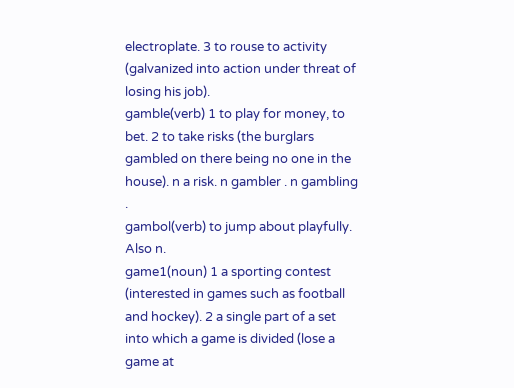electroplate. 3 to rouse to activity (galvanized into action under threat of losing his job).
gamble(verb) 1 to play for money, to bet. 2 to take risks (the burglars gambled on there being no one in the house). n a risk. n gambler . n gambling .
gambol(verb) to jump about playfully. Also n.
game1(noun) 1 a sporting contest (interested in games such as football and hockey). 2 a single part of a set into which a game is divided (lose a game at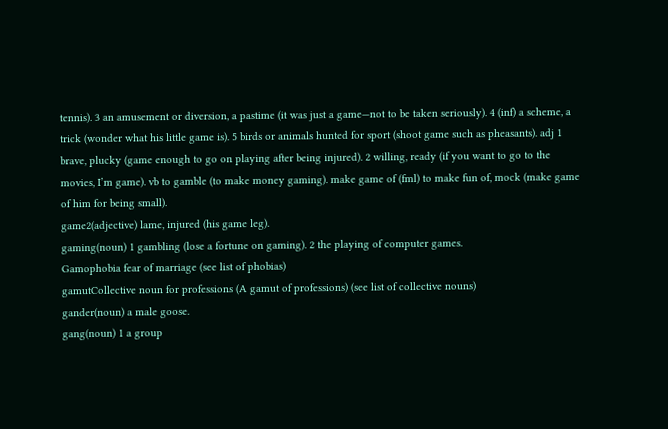tennis). 3 an amusement or diversion, a pastime (it was just a game—not to be taken seriously). 4 (inf) a scheme, a trick (wonder what his little game is). 5 birds or animals hunted for sport (shoot game such as pheasants). adj 1 brave, plucky (game enough to go on playing after being injured). 2 willing, ready (if you want to go to the movies, I’m game). vb to gamble (to make money gaming). make game of (fml) to make fun of, mock (make game of him for being small).
game2(adjective) lame, injured (his game leg).
gaming(noun) 1 gambling (lose a fortune on gaming). 2 the playing of computer games.
Gamophobia fear of marriage (see list of phobias)
gamutCollective noun for professions (A gamut of professions) (see list of collective nouns)
gander(noun) a male goose.
gang(noun) 1 a group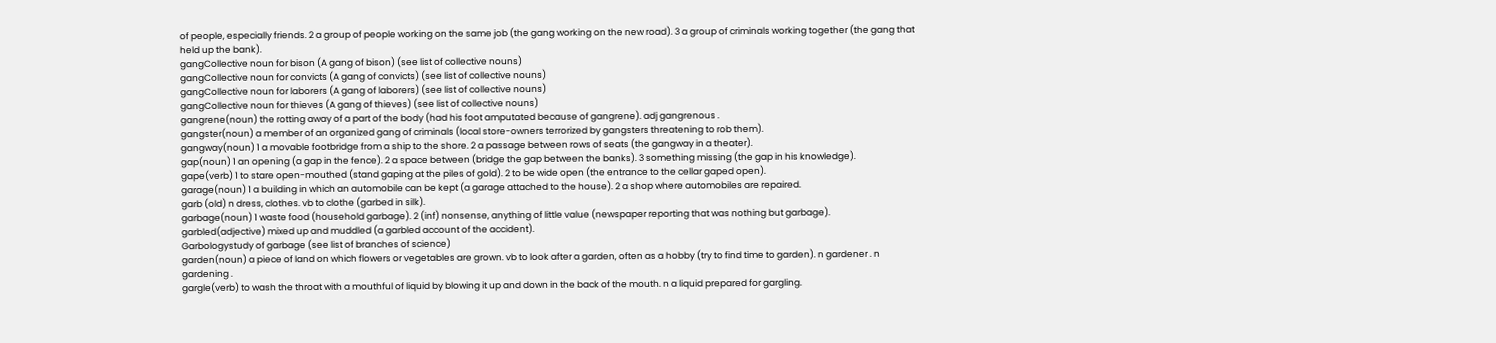of people, especially friends. 2 a group of people working on the same job (the gang working on the new road). 3 a group of criminals working together (the gang that held up the bank).
gangCollective noun for bison (A gang of bison) (see list of collective nouns)
gangCollective noun for convicts (A gang of convicts) (see list of collective nouns)
gangCollective noun for laborers (A gang of laborers) (see list of collective nouns)
gangCollective noun for thieves (A gang of thieves) (see list of collective nouns)
gangrene(noun) the rotting away of a part of the body (had his foot amputated because of gangrene). adj gangrenous .
gangster(noun) a member of an organized gang of criminals (local store-owners terrorized by gangsters threatening to rob them).
gangway(noun) 1 a movable footbridge from a ship to the shore. 2 a passage between rows of seats (the gangway in a theater).
gap(noun) 1 an opening (a gap in the fence). 2 a space between (bridge the gap between the banks). 3 something missing (the gap in his knowledge).
gape(verb) 1 to stare open-mouthed (stand gaping at the piles of gold). 2 to be wide open (the entrance to the cellar gaped open).
garage(noun) 1 a building in which an automobile can be kept (a garage attached to the house). 2 a shop where automobiles are repaired.
garb (old) n dress, clothes. vb to clothe (garbed in silk).
garbage(noun) 1 waste food (household garbage). 2 (inf) nonsense, anything of little value (newspaper reporting that was nothing but garbage).
garbled(adjective) mixed up and muddled (a garbled account of the accident).
Garbologystudy of garbage (see list of branches of science)
garden(noun) a piece of land on which flowers or vegetables are grown. vb to look after a garden, often as a hobby (try to find time to garden). n gardener . n gardening .
gargle(verb) to wash the throat with a mouthful of liquid by blowing it up and down in the back of the mouth. n a liquid prepared for gargling.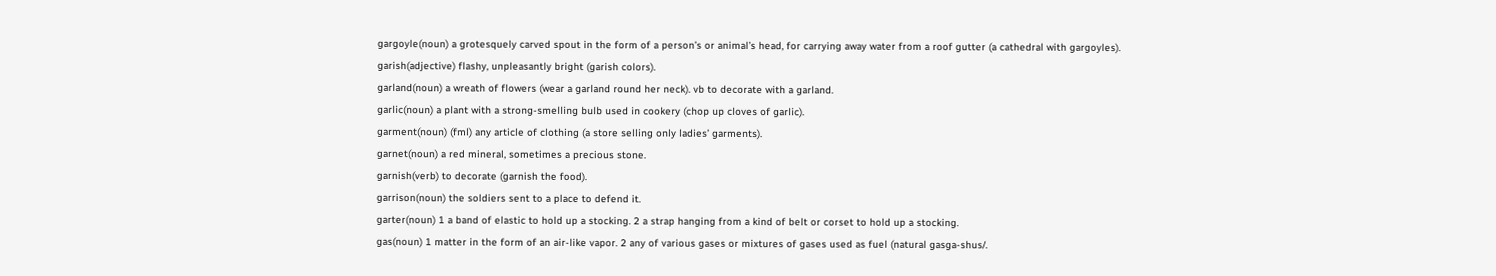gargoyle(noun) a grotesquely carved spout in the form of a person’s or animal’s head, for carrying away water from a roof gutter (a cathedral with gargoyles).
garish(adjective) flashy, unpleasantly bright (garish colors).
garland(noun) a wreath of flowers (wear a garland round her neck). vb to decorate with a garland.
garlic(noun) a plant with a strong-smelling bulb used in cookery (chop up cloves of garlic).
garment(noun) (fml) any article of clothing (a store selling only ladies’ garments).
garnet(noun) a red mineral, sometimes a precious stone.
garnish(verb) to decorate (garnish the food).
garrison(noun) the soldiers sent to a place to defend it.
garter(noun) 1 a band of elastic to hold up a stocking. 2 a strap hanging from a kind of belt or corset to hold up a stocking.
gas(noun) 1 matter in the form of an air-like vapor. 2 any of various gases or mixtures of gases used as fuel (natural gasga-shus/.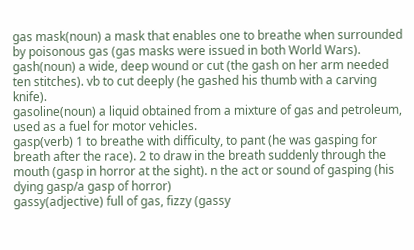gas mask(noun) a mask that enables one to breathe when surrounded by poisonous gas (gas masks were issued in both World Wars).
gash(noun) a wide, deep wound or cut (the gash on her arm needed ten stitches). vb to cut deeply (he gashed his thumb with a carving knife).
gasoline(noun) a liquid obtained from a mixture of gas and petroleum, used as a fuel for motor vehicles.
gasp(verb) 1 to breathe with difficulty, to pant (he was gasping for breath after the race). 2 to draw in the breath suddenly through the mouth (gasp in horror at the sight). n the act or sound of gasping (his dying gasp/a gasp of horror)
gassy(adjective) full of gas, fizzy (gassy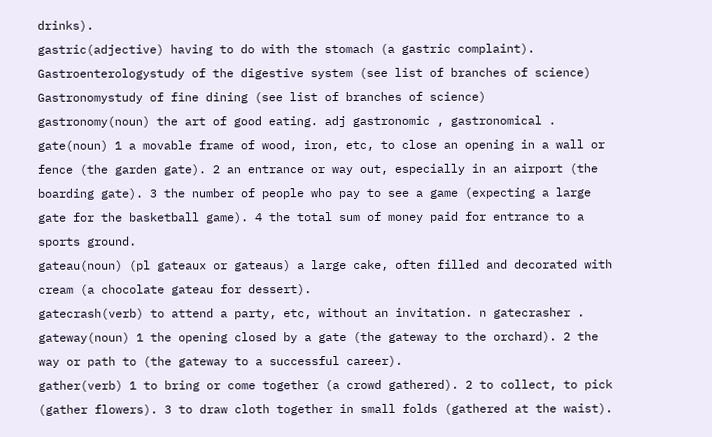drinks).
gastric(adjective) having to do with the stomach (a gastric complaint).
Gastroenterologystudy of the digestive system (see list of branches of science)
Gastronomystudy of fine dining (see list of branches of science)
gastronomy(noun) the art of good eating. adj gastronomic , gastronomical .
gate(noun) 1 a movable frame of wood, iron, etc, to close an opening in a wall or fence (the garden gate). 2 an entrance or way out, especially in an airport (the boarding gate). 3 the number of people who pay to see a game (expecting a large gate for the basketball game). 4 the total sum of money paid for entrance to a sports ground.
gateau(noun) (pl gateaux or gateaus) a large cake, often filled and decorated with cream (a chocolate gateau for dessert).
gatecrash(verb) to attend a party, etc, without an invitation. n gatecrasher .
gateway(noun) 1 the opening closed by a gate (the gateway to the orchard). 2 the way or path to (the gateway to a successful career).
gather(verb) 1 to bring or come together (a crowd gathered). 2 to collect, to pick (gather flowers). 3 to draw cloth together in small folds (gathered at the waist).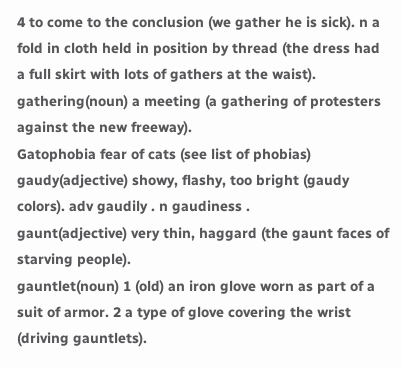4 to come to the conclusion (we gather he is sick). n a fold in cloth held in position by thread (the dress had a full skirt with lots of gathers at the waist).
gathering(noun) a meeting (a gathering of protesters against the new freeway).
Gatophobia fear of cats (see list of phobias)
gaudy(adjective) showy, flashy, too bright (gaudy colors). adv gaudily . n gaudiness .
gaunt(adjective) very thin, haggard (the gaunt faces of starving people).
gauntlet(noun) 1 (old) an iron glove worn as part of a suit of armor. 2 a type of glove covering the wrist (driving gauntlets).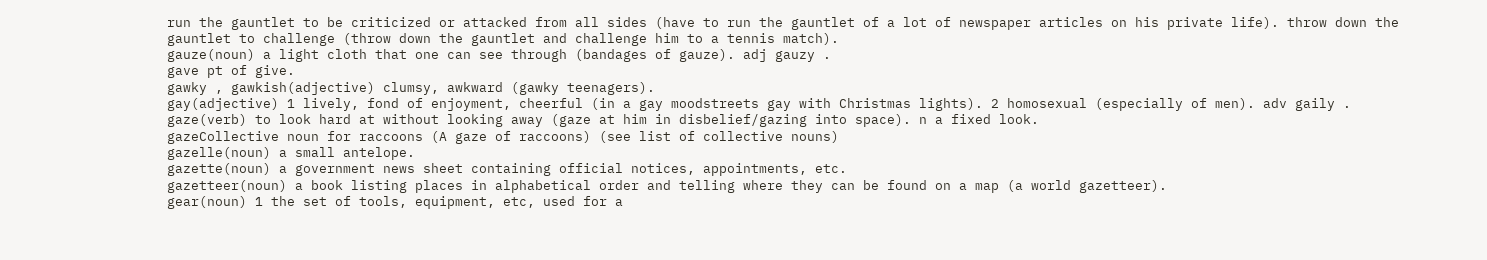run the gauntlet to be criticized or attacked from all sides (have to run the gauntlet of a lot of newspaper articles on his private life). throw down the gauntlet to challenge (throw down the gauntlet and challenge him to a tennis match).
gauze(noun) a light cloth that one can see through (bandages of gauze). adj gauzy .
gave pt of give.
gawky , gawkish(adjective) clumsy, awkward (gawky teenagers).
gay(adjective) 1 lively, fond of enjoyment, cheerful (in a gay moodstreets gay with Christmas lights). 2 homosexual (especially of men). adv gaily .
gaze(verb) to look hard at without looking away (gaze at him in disbelief/gazing into space). n a fixed look.
gazeCollective noun for raccoons (A gaze of raccoons) (see list of collective nouns)
gazelle(noun) a small antelope.
gazette(noun) a government news sheet containing official notices, appointments, etc.
gazetteer(noun) a book listing places in alphabetical order and telling where they can be found on a map (a world gazetteer).
gear(noun) 1 the set of tools, equipment, etc, used for a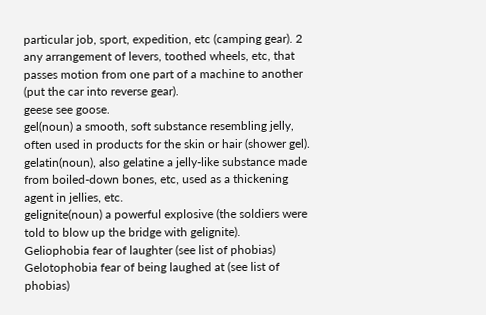particular job, sport, expedition, etc (camping gear). 2 any arrangement of levers, toothed wheels, etc, that passes motion from one part of a machine to another (put the car into reverse gear).
geese see goose.
gel(noun) a smooth, soft substance resembling jelly, often used in products for the skin or hair (shower gel).
gelatin(noun), also gelatine a jelly-like substance made from boiled-down bones, etc, used as a thickening agent in jellies, etc.
gelignite(noun) a powerful explosive (the soldiers were told to blow up the bridge with gelignite).
Geliophobia fear of laughter (see list of phobias)
Gelotophobia fear of being laughed at (see list of phobias)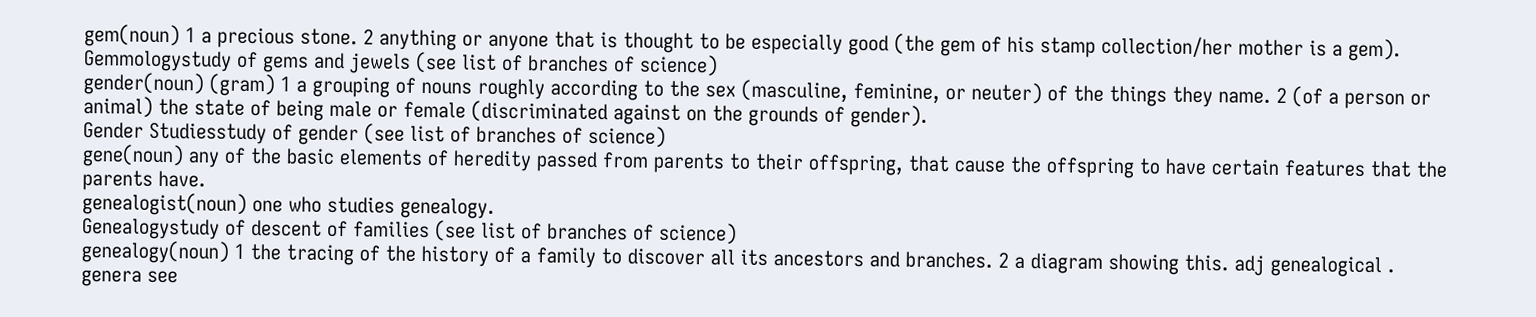gem(noun) 1 a precious stone. 2 anything or anyone that is thought to be especially good (the gem of his stamp collection/her mother is a gem).
Gemmologystudy of gems and jewels (see list of branches of science)
gender(noun) (gram) 1 a grouping of nouns roughly according to the sex (masculine, feminine, or neuter) of the things they name. 2 (of a person or animal) the state of being male or female (discriminated against on the grounds of gender).
Gender Studiesstudy of gender (see list of branches of science)
gene(noun) any of the basic elements of heredity passed from parents to their offspring, that cause the offspring to have certain features that the parents have.
genealogist(noun) one who studies genealogy.
Genealogystudy of descent of families (see list of branches of science)
genealogy(noun) 1 the tracing of the history of a family to discover all its ancestors and branches. 2 a diagram showing this. adj genealogical .
genera see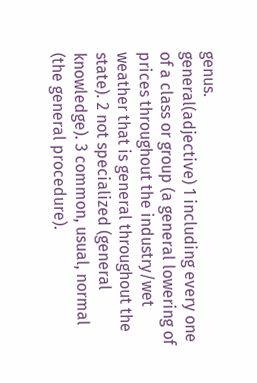genus.
general(adjective) 1 including every one of a class or group (a general lowering of prices throughout the industry/wet weather that is general throughout the state). 2 not specialized (general knowledge). 3 common, usual, normal (the general procedure).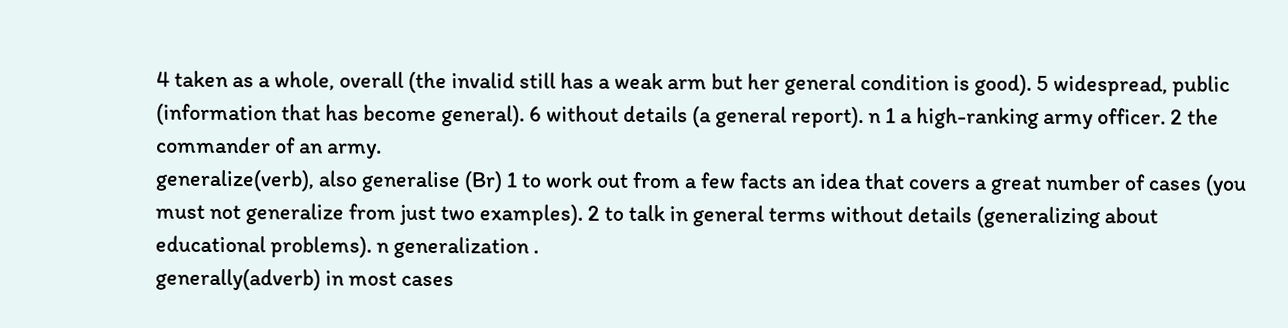4 taken as a whole, overall (the invalid still has a weak arm but her general condition is good). 5 widespread, public (information that has become general). 6 without details (a general report). n 1 a high-ranking army officer. 2 the commander of an army.
generalize(verb), also generalise (Br) 1 to work out from a few facts an idea that covers a great number of cases (you must not generalize from just two examples). 2 to talk in general terms without details (generalizing about educational problems). n generalization .
generally(adverb) in most cases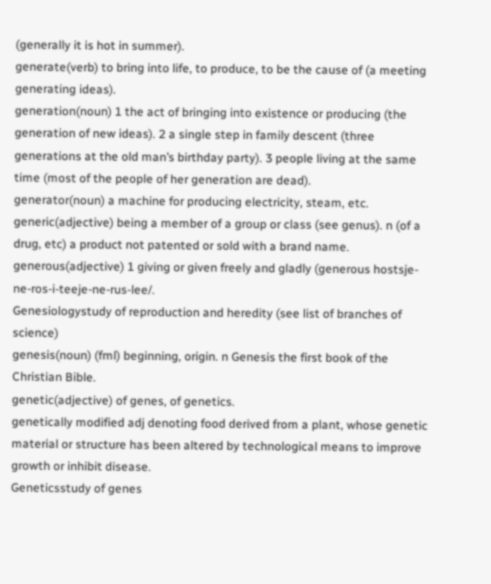(generally it is hot in summer).
generate(verb) to bring into life, to produce, to be the cause of (a meeting generating ideas).
generation(noun) 1 the act of bringing into existence or producing (the generation of new ideas). 2 a single step in family descent (three generations at the old man’s birthday party). 3 people living at the same time (most of the people of her generation are dead).
generator(noun) a machine for producing electricity, steam, etc.
generic(adjective) being a member of a group or class (see genus). n (of a drug, etc) a product not patented or sold with a brand name.
generous(adjective) 1 giving or given freely and gladly (generous hostsje-ne-ros-i-teeje-ne-rus-lee/.
Genesiologystudy of reproduction and heredity (see list of branches of science)
genesis(noun) (fml) beginning, origin. n Genesis the first book of the Christian Bible.
genetic(adjective) of genes, of genetics.
genetically modified adj denoting food derived from a plant, whose genetic material or structure has been altered by technological means to improve growth or inhibit disease.
Geneticsstudy of genes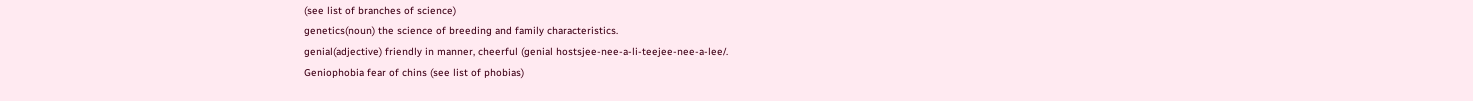(see list of branches of science)
genetics(noun) the science of breeding and family characteristics.
genial(adjective) friendly in manner, cheerful (genial hostsjee-nee-a-li-teejee-nee-a-lee/.
Geniophobia fear of chins (see list of phobias)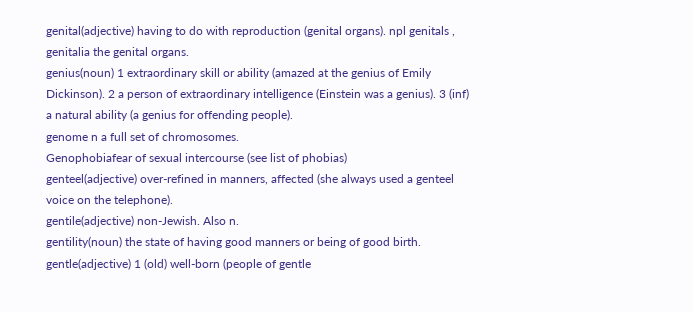genital(adjective) having to do with reproduction (genital organs). npl genitals , genitalia the genital organs.
genius(noun) 1 extraordinary skill or ability (amazed at the genius of Emily Dickinson). 2 a person of extraordinary intelligence (Einstein was a genius). 3 (inf) a natural ability (a genius for offending people).
genome n a full set of chromosomes.
Genophobiafear of sexual intercourse (see list of phobias)
genteel(adjective) over-refined in manners, affected (she always used a genteel voice on the telephone).
gentile(adjective) non-Jewish. Also n.
gentility(noun) the state of having good manners or being of good birth.
gentle(adjective) 1 (old) well-born (people of gentle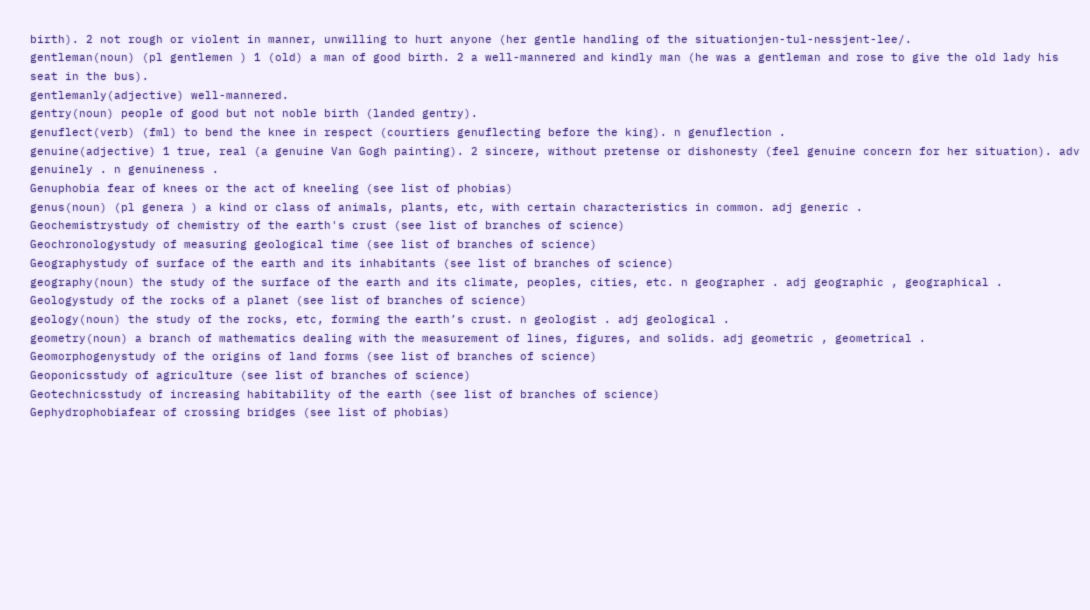birth). 2 not rough or violent in manner, unwilling to hurt anyone (her gentle handling of the situationjen-tul-nessjent-lee/.
gentleman(noun) (pl gentlemen ) 1 (old) a man of good birth. 2 a well-mannered and kindly man (he was a gentleman and rose to give the old lady his seat in the bus).
gentlemanly(adjective) well-mannered.
gentry(noun) people of good but not noble birth (landed gentry).
genuflect(verb) (fml) to bend the knee in respect (courtiers genuflecting before the king). n genuflection .
genuine(adjective) 1 true, real (a genuine Van Gogh painting). 2 sincere, without pretense or dishonesty (feel genuine concern for her situation). adv genuinely . n genuineness .
Genuphobia fear of knees or the act of kneeling (see list of phobias)
genus(noun) (pl genera ) a kind or class of animals, plants, etc, with certain characteristics in common. adj generic .
Geochemistrystudy of chemistry of the earth's crust (see list of branches of science)
Geochronologystudy of measuring geological time (see list of branches of science)
Geographystudy of surface of the earth and its inhabitants (see list of branches of science)
geography(noun) the study of the surface of the earth and its climate, peoples, cities, etc. n geographer . adj geographic , geographical .
Geologystudy of the rocks of a planet (see list of branches of science)
geology(noun) the study of the rocks, etc, forming the earth’s crust. n geologist . adj geological .
geometry(noun) a branch of mathematics dealing with the measurement of lines, figures, and solids. adj geometric , geometrical .
Geomorphogenystudy of the origins of land forms (see list of branches of science)
Geoponicsstudy of agriculture (see list of branches of science)
Geotechnicsstudy of increasing habitability of the earth (see list of branches of science)
Gephydrophobiafear of crossing bridges (see list of phobias)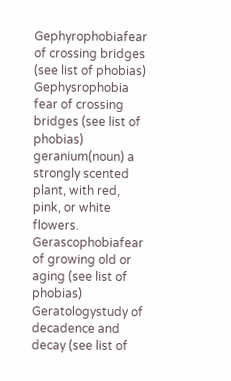Gephyrophobiafear of crossing bridges (see list of phobias)
Gephysrophobia fear of crossing bridges (see list of phobias)
geranium(noun) a strongly scented plant, with red, pink, or white flowers.
Gerascophobiafear of growing old or aging (see list of phobias)
Geratologystudy of decadence and decay (see list of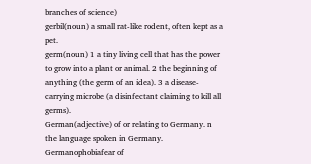branches of science)
gerbil(noun) a small rat-like rodent, often kept as a pet.
germ(noun) 1 a tiny living cell that has the power to grow into a plant or animal. 2 the beginning of anything (the germ of an idea). 3 a disease-carrying microbe (a disinfectant claiming to kill all germs).
German(adjective) of or relating to Germany. n the language spoken in Germany.
Germanophobiafear of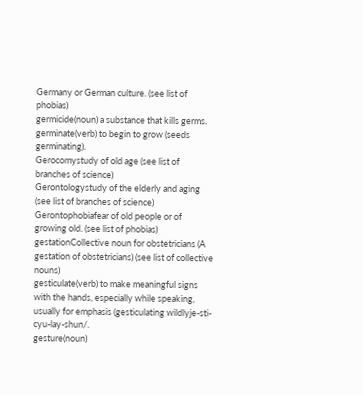Germany or German culture. (see list of phobias)
germicide(noun) a substance that kills germs.
germinate(verb) to begin to grow (seeds germinating).
Gerocomystudy of old age (see list of branches of science)
Gerontologystudy of the elderly and aging (see list of branches of science)
Gerontophobiafear of old people or of growing old. (see list of phobias)
gestationCollective noun for obstetricians (A gestation of obstetricians) (see list of collective nouns)
gesticulate(verb) to make meaningful signs with the hands, especially while speaking, usually for emphasis (gesticulating wildlyje-sti-cyu-lay-shun/.
gesture(noun)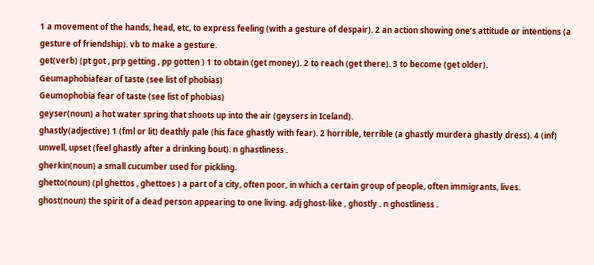1 a movement of the hands, head, etc, to express feeling (with a gesture of despair). 2 an action showing one’s attitude or intentions (a gesture of friendship). vb to make a gesture.
get(verb) (pt got , prp getting , pp gotten ) 1 to obtain (get money). 2 to reach (get there). 3 to become (get older).
Geumaphobiafear of taste (see list of phobias)
Geumophobia fear of taste (see list of phobias)
geyser(noun) a hot water spring that shoots up into the air (geysers in Iceland).
ghastly(adjective) 1 (fml or lit) deathly pale (his face ghastly with fear). 2 horrible, terrible (a ghastly murdera ghastly dress). 4 (inf) unwell, upset (feel ghastly after a drinking bout). n ghastliness .
gherkin(noun) a small cucumber used for pickling.
ghetto(noun) (pl ghettos , ghettoes ) a part of a city, often poor, in which a certain group of people, often immigrants, lives.
ghost(noun) the spirit of a dead person appearing to one living. adj ghost-like , ghostly . n ghostliness .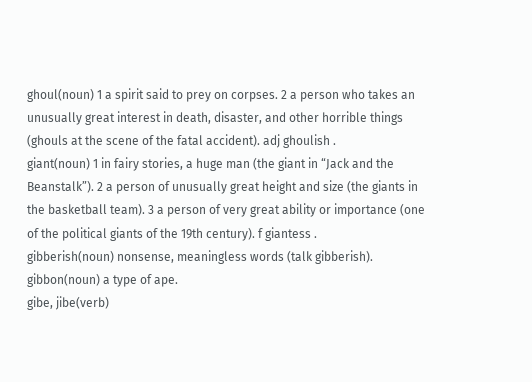ghoul(noun) 1 a spirit said to prey on corpses. 2 a person who takes an unusually great interest in death, disaster, and other horrible things (ghouls at the scene of the fatal accident). adj ghoulish .
giant(noun) 1 in fairy stories, a huge man (the giant in “Jack and the Beanstalk”). 2 a person of unusually great height and size (the giants in the basketball team). 3 a person of very great ability or importance (one of the political giants of the 19th century). f giantess .
gibberish(noun) nonsense, meaningless words (talk gibberish).
gibbon(noun) a type of ape.
gibe, jibe(verb)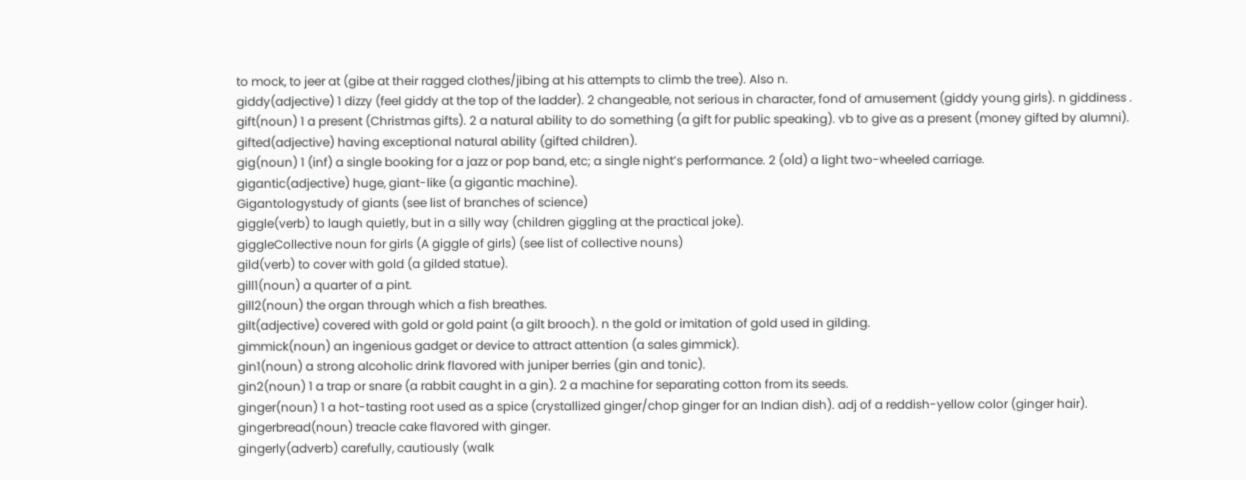to mock, to jeer at (gibe at their ragged clothes/jibing at his attempts to climb the tree). Also n.
giddy(adjective) 1 dizzy (feel giddy at the top of the ladder). 2 changeable, not serious in character, fond of amusement (giddy young girls). n giddiness .
gift(noun) 1 a present (Christmas gifts). 2 a natural ability to do something (a gift for public speaking). vb to give as a present (money gifted by alumni).
gifted(adjective) having exceptional natural ability (gifted children).
gig(noun) 1 (inf) a single booking for a jazz or pop band, etc; a single night’s performance. 2 (old) a light two-wheeled carriage.
gigantic(adjective) huge, giant-like (a gigantic machine).
Gigantologystudy of giants (see list of branches of science)
giggle(verb) to laugh quietly, but in a silly way (children giggling at the practical joke).
giggleCollective noun for girls (A giggle of girls) (see list of collective nouns)
gild(verb) to cover with gold (a gilded statue).
gill1(noun) a quarter of a pint.
gill2(noun) the organ through which a fish breathes.
gilt(adjective) covered with gold or gold paint (a gilt brooch). n the gold or imitation of gold used in gilding.
gimmick(noun) an ingenious gadget or device to attract attention (a sales gimmick).
gin1(noun) a strong alcoholic drink flavored with juniper berries (gin and tonic).
gin2(noun) 1 a trap or snare (a rabbit caught in a gin). 2 a machine for separating cotton from its seeds.
ginger(noun) 1 a hot-tasting root used as a spice (crystallized ginger/chop ginger for an Indian dish). adj of a reddish-yellow color (ginger hair).
gingerbread(noun) treacle cake flavored with ginger.
gingerly(adverb) carefully, cautiously (walk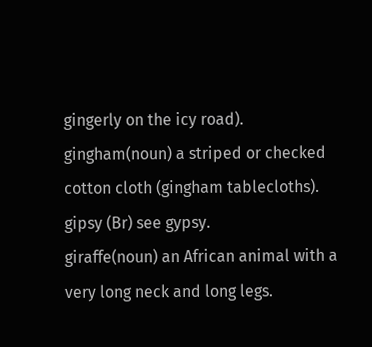gingerly on the icy road).
gingham(noun) a striped or checked cotton cloth (gingham tablecloths).
gipsy (Br) see gypsy.
giraffe(noun) an African animal with a very long neck and long legs.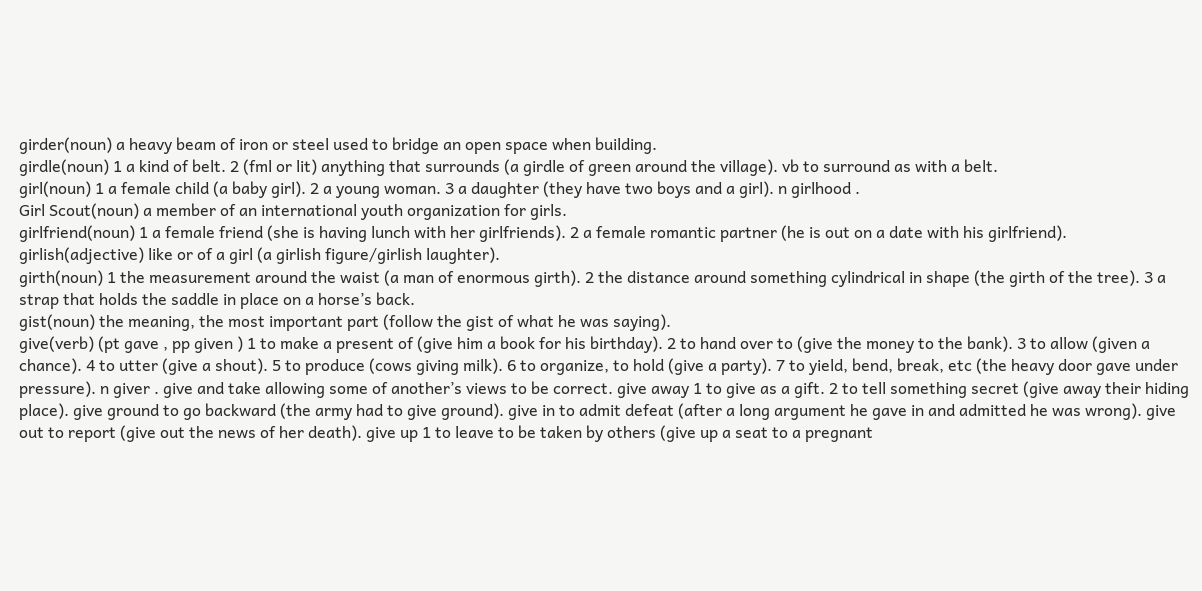girder(noun) a heavy beam of iron or steel used to bridge an open space when building.
girdle(noun) 1 a kind of belt. 2 (fml or lit) anything that surrounds (a girdle of green around the village). vb to surround as with a belt.
girl(noun) 1 a female child (a baby girl). 2 a young woman. 3 a daughter (they have two boys and a girl). n girlhood .
Girl Scout(noun) a member of an international youth organization for girls.
girlfriend(noun) 1 a female friend (she is having lunch with her girlfriends). 2 a female romantic partner (he is out on a date with his girlfriend).
girlish(adjective) like or of a girl (a girlish figure/girlish laughter).
girth(noun) 1 the measurement around the waist (a man of enormous girth). 2 the distance around something cylindrical in shape (the girth of the tree). 3 a strap that holds the saddle in place on a horse’s back.
gist(noun) the meaning, the most important part (follow the gist of what he was saying).
give(verb) (pt gave , pp given ) 1 to make a present of (give him a book for his birthday). 2 to hand over to (give the money to the bank). 3 to allow (given a chance). 4 to utter (give a shout). 5 to produce (cows giving milk). 6 to organize, to hold (give a party). 7 to yield, bend, break, etc (the heavy door gave under pressure). n giver . give and take allowing some of another’s views to be correct. give away 1 to give as a gift. 2 to tell something secret (give away their hiding place). give ground to go backward (the army had to give ground). give in to admit defeat (after a long argument he gave in and admitted he was wrong). give out to report (give out the news of her death). give up 1 to leave to be taken by others (give up a seat to a pregnant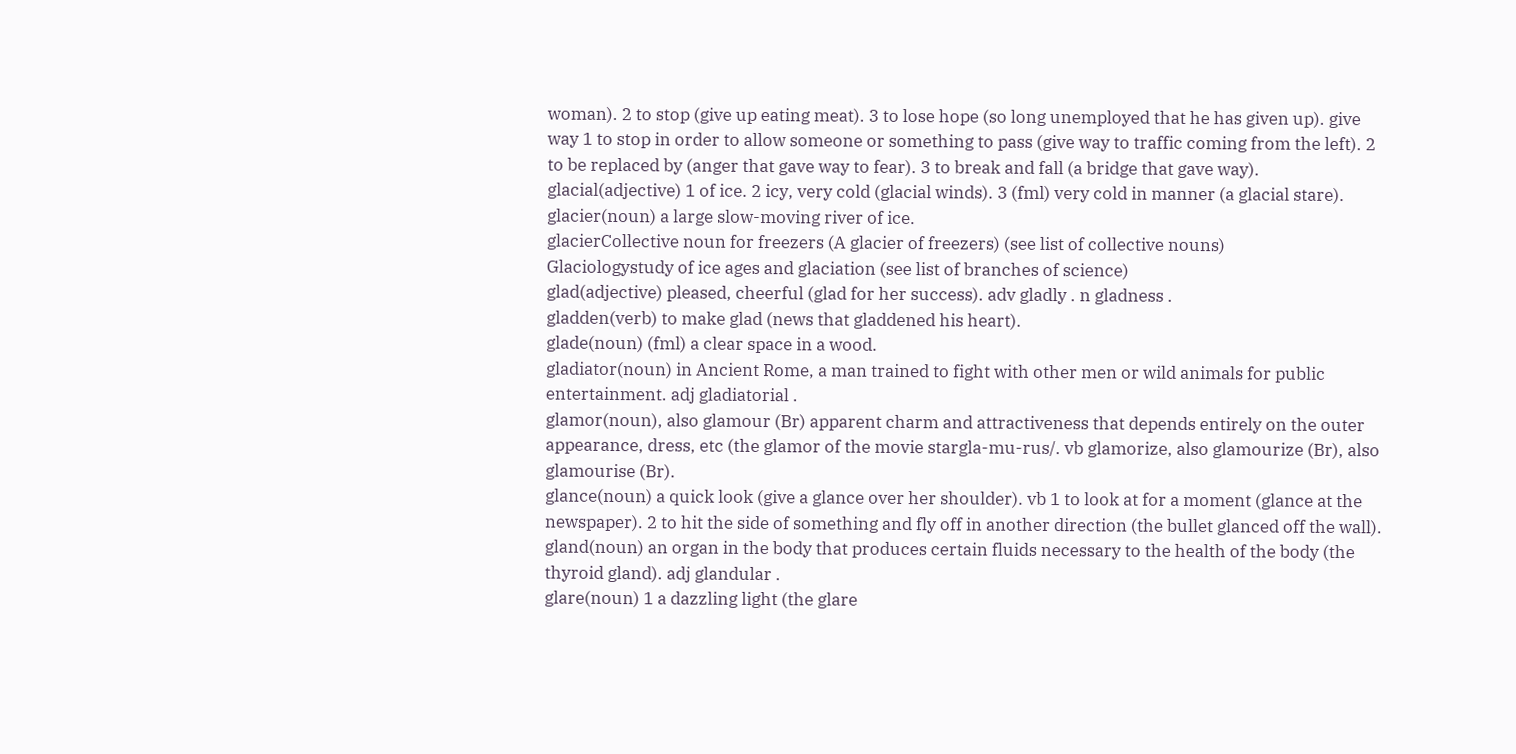woman). 2 to stop (give up eating meat). 3 to lose hope (so long unemployed that he has given up). give way 1 to stop in order to allow someone or something to pass (give way to traffic coming from the left). 2 to be replaced by (anger that gave way to fear). 3 to break and fall (a bridge that gave way).
glacial(adjective) 1 of ice. 2 icy, very cold (glacial winds). 3 (fml) very cold in manner (a glacial stare).
glacier(noun) a large slow-moving river of ice.
glacierCollective noun for freezers (A glacier of freezers) (see list of collective nouns)
Glaciologystudy of ice ages and glaciation (see list of branches of science)
glad(adjective) pleased, cheerful (glad for her success). adv gladly . n gladness .
gladden(verb) to make glad (news that gladdened his heart).
glade(noun) (fml) a clear space in a wood.
gladiator(noun) in Ancient Rome, a man trained to fight with other men or wild animals for public entertainment. adj gladiatorial .
glamor(noun), also glamour (Br) apparent charm and attractiveness that depends entirely on the outer appearance, dress, etc (the glamor of the movie stargla-mu-rus/. vb glamorize, also glamourize (Br), also glamourise (Br).
glance(noun) a quick look (give a glance over her shoulder). vb 1 to look at for a moment (glance at the newspaper). 2 to hit the side of something and fly off in another direction (the bullet glanced off the wall).
gland(noun) an organ in the body that produces certain fluids necessary to the health of the body (the thyroid gland). adj glandular .
glare(noun) 1 a dazzling light (the glare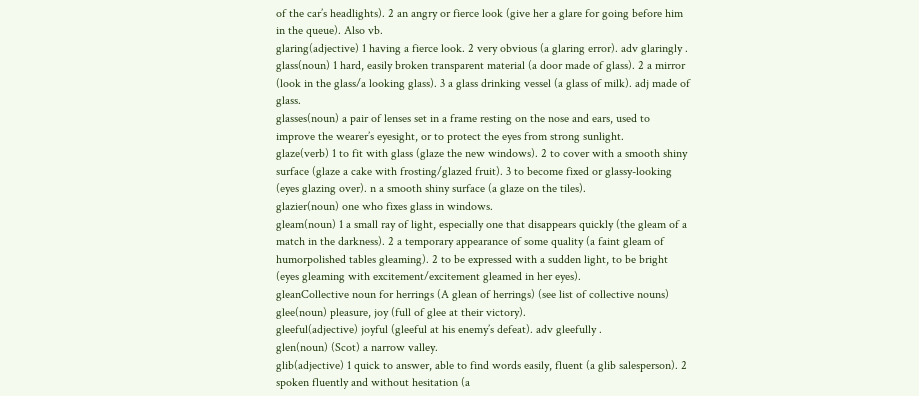of the car’s headlights). 2 an angry or fierce look (give her a glare for going before him in the queue). Also vb.
glaring(adjective) 1 having a fierce look. 2 very obvious (a glaring error). adv glaringly .
glass(noun) 1 hard, easily broken transparent material (a door made of glass). 2 a mirror (look in the glass/a looking glass). 3 a glass drinking vessel (a glass of milk). adj made of glass.
glasses(noun) a pair of lenses set in a frame resting on the nose and ears, used to improve the wearer’s eyesight, or to protect the eyes from strong sunlight.
glaze(verb) 1 to fit with glass (glaze the new windows). 2 to cover with a smooth shiny surface (glaze a cake with frosting/glazed fruit). 3 to become fixed or glassy-looking (eyes glazing over). n a smooth shiny surface (a glaze on the tiles).
glazier(noun) one who fixes glass in windows.
gleam(noun) 1 a small ray of light, especially one that disappears quickly (the gleam of a match in the darkness). 2 a temporary appearance of some quality (a faint gleam of humorpolished tables gleaming). 2 to be expressed with a sudden light, to be bright (eyes gleaming with excitement/excitement gleamed in her eyes).
gleanCollective noun for herrings (A glean of herrings) (see list of collective nouns)
glee(noun) pleasure, joy (full of glee at their victory).
gleeful(adjective) joyful (gleeful at his enemy’s defeat). adv gleefully .
glen(noun) (Scot) a narrow valley.
glib(adjective) 1 quick to answer, able to find words easily, fluent (a glib salesperson). 2 spoken fluently and without hesitation (a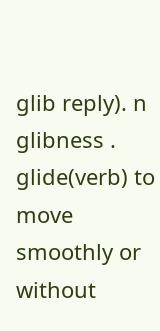glib reply). n glibness .
glide(verb) to move smoothly or without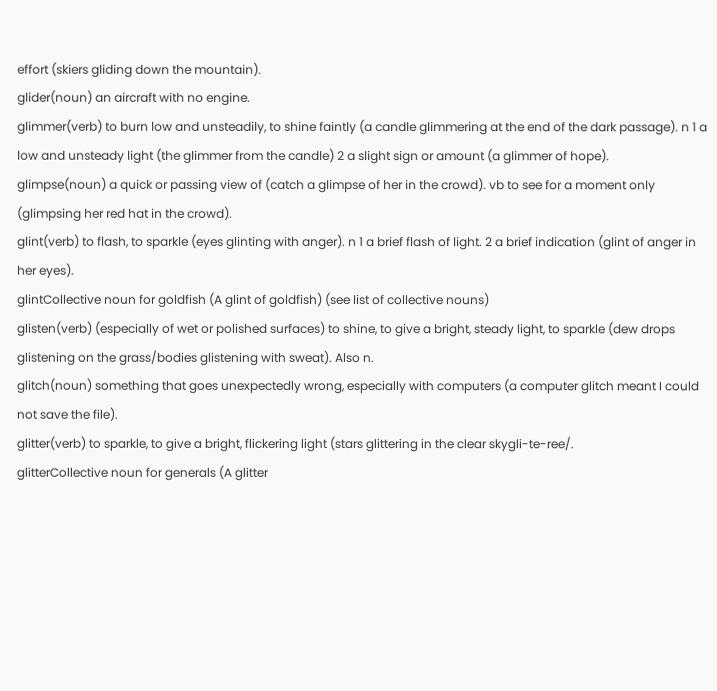effort (skiers gliding down the mountain).
glider(noun) an aircraft with no engine.
glimmer(verb) to burn low and unsteadily, to shine faintly (a candle glimmering at the end of the dark passage). n 1 a low and unsteady light (the glimmer from the candle) 2 a slight sign or amount (a glimmer of hope).
glimpse(noun) a quick or passing view of (catch a glimpse of her in the crowd). vb to see for a moment only (glimpsing her red hat in the crowd).
glint(verb) to flash, to sparkle (eyes glinting with anger). n 1 a brief flash of light. 2 a brief indication (glint of anger in her eyes).
glintCollective noun for goldfish (A glint of goldfish) (see list of collective nouns)
glisten(verb) (especially of wet or polished surfaces) to shine, to give a bright, steady light, to sparkle (dew drops glistening on the grass/bodies glistening with sweat). Also n.
glitch(noun) something that goes unexpectedly wrong, especially with computers (a computer glitch meant I could not save the file).
glitter(verb) to sparkle, to give a bright, flickering light (stars glittering in the clear skygli-te-ree/.
glitterCollective noun for generals (A glitter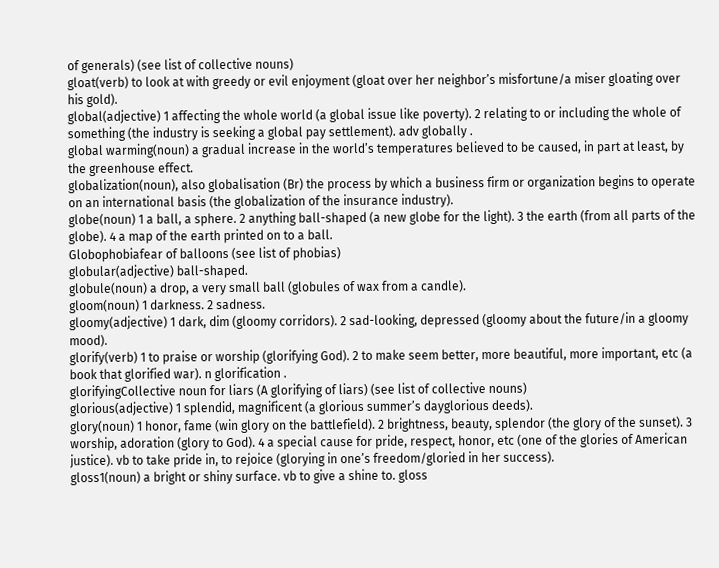of generals) (see list of collective nouns)
gloat(verb) to look at with greedy or evil enjoyment (gloat over her neighbor’s misfortune/a miser gloating over his gold).
global(adjective) 1 affecting the whole world (a global issue like poverty). 2 relating to or including the whole of something (the industry is seeking a global pay settlement). adv globally .
global warming(noun) a gradual increase in the world’s temperatures believed to be caused, in part at least, by the greenhouse effect.
globalization(noun), also globalisation (Br) the process by which a business firm or organization begins to operate on an international basis (the globalization of the insurance industry).
globe(noun) 1 a ball, a sphere. 2 anything ball-shaped (a new globe for the light). 3 the earth (from all parts of the globe). 4 a map of the earth printed on to a ball.
Globophobiafear of balloons (see list of phobias)
globular(adjective) ball-shaped.
globule(noun) a drop, a very small ball (globules of wax from a candle).
gloom(noun) 1 darkness. 2 sadness.
gloomy(adjective) 1 dark, dim (gloomy corridors). 2 sad-looking, depressed (gloomy about the future/in a gloomy mood).
glorify(verb) 1 to praise or worship (glorifying God). 2 to make seem better, more beautiful, more important, etc (a book that glorified war). n glorification .
glorifyingCollective noun for liars (A glorifying of liars) (see list of collective nouns)
glorious(adjective) 1 splendid, magnificent (a glorious summer’s dayglorious deeds).
glory(noun) 1 honor, fame (win glory on the battlefield). 2 brightness, beauty, splendor (the glory of the sunset). 3 worship, adoration (glory to God). 4 a special cause for pride, respect, honor, etc (one of the glories of American justice). vb to take pride in, to rejoice (glorying in one’s freedom/gloried in her success).
gloss1(noun) a bright or shiny surface. vb to give a shine to. gloss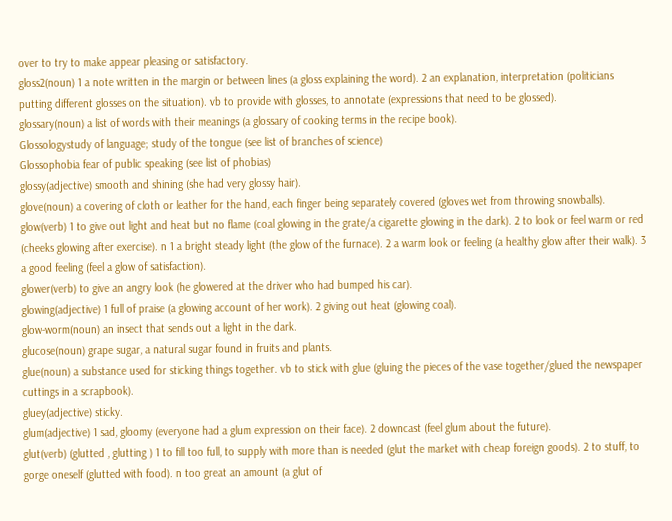over to try to make appear pleasing or satisfactory.
gloss2(noun) 1 a note written in the margin or between lines (a gloss explaining the word). 2 an explanation, interpretation (politicians putting different glosses on the situation). vb to provide with glosses, to annotate (expressions that need to be glossed).
glossary(noun) a list of words with their meanings (a glossary of cooking terms in the recipe book).
Glossologystudy of language; study of the tongue (see list of branches of science)
Glossophobia fear of public speaking (see list of phobias)
glossy(adjective) smooth and shining (she had very glossy hair).
glove(noun) a covering of cloth or leather for the hand, each finger being separately covered (gloves wet from throwing snowballs).
glow(verb) 1 to give out light and heat but no flame (coal glowing in the grate/a cigarette glowing in the dark). 2 to look or feel warm or red (cheeks glowing after exercise). n 1 a bright steady light (the glow of the furnace). 2 a warm look or feeling (a healthy glow after their walk). 3 a good feeling (feel a glow of satisfaction).
glower(verb) to give an angry look (he glowered at the driver who had bumped his car).
glowing(adjective) 1 full of praise (a glowing account of her work). 2 giving out heat (glowing coal).
glow-worm(noun) an insect that sends out a light in the dark.
glucose(noun) grape sugar, a natural sugar found in fruits and plants.
glue(noun) a substance used for sticking things together. vb to stick with glue (gluing the pieces of the vase together/glued the newspaper cuttings in a scrapbook).
gluey(adjective) sticky.
glum(adjective) 1 sad, gloomy (everyone had a glum expression on their face). 2 downcast (feel glum about the future).
glut(verb) (glutted , glutting ) 1 to fill too full, to supply with more than is needed (glut the market with cheap foreign goods). 2 to stuff, to gorge oneself (glutted with food). n too great an amount (a glut of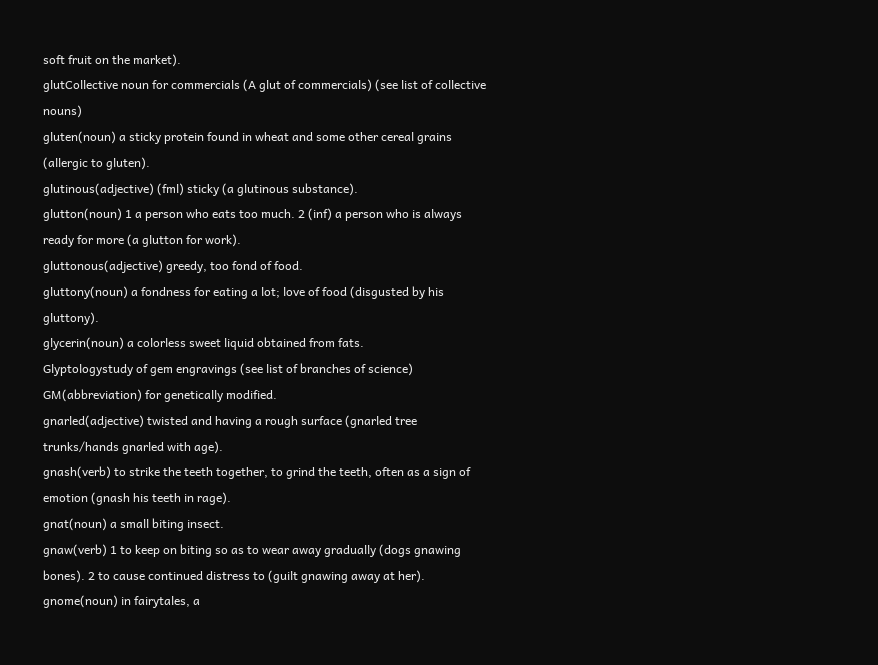soft fruit on the market).
glutCollective noun for commercials (A glut of commercials) (see list of collective nouns)
gluten(noun) a sticky protein found in wheat and some other cereal grains (allergic to gluten).
glutinous(adjective) (fml) sticky (a glutinous substance).
glutton(noun) 1 a person who eats too much. 2 (inf) a person who is always ready for more (a glutton for work).
gluttonous(adjective) greedy, too fond of food.
gluttony(noun) a fondness for eating a lot; love of food (disgusted by his gluttony).
glycerin(noun) a colorless sweet liquid obtained from fats.
Glyptologystudy of gem engravings (see list of branches of science)
GM(abbreviation) for genetically modified.
gnarled(adjective) twisted and having a rough surface (gnarled tree trunks/hands gnarled with age).
gnash(verb) to strike the teeth together, to grind the teeth, often as a sign of emotion (gnash his teeth in rage).
gnat(noun) a small biting insect.
gnaw(verb) 1 to keep on biting so as to wear away gradually (dogs gnawing bones). 2 to cause continued distress to (guilt gnawing away at her).
gnome(noun) in fairytales, a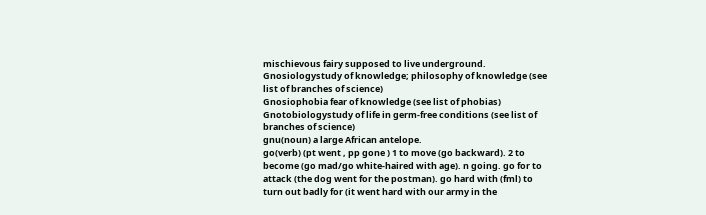mischievous fairy supposed to live underground.
Gnosiologystudy of knowledge; philosophy of knowledge (see list of branches of science)
Gnosiophobia fear of knowledge (see list of phobias)
Gnotobiologystudy of life in germ-free conditions (see list of branches of science)
gnu(noun) a large African antelope.
go(verb) (pt went , pp gone ) 1 to move (go backward). 2 to become (go mad/go white-haired with age). n going. go for to attack (the dog went for the postman). go hard with (fml) to turn out badly for (it went hard with our army in the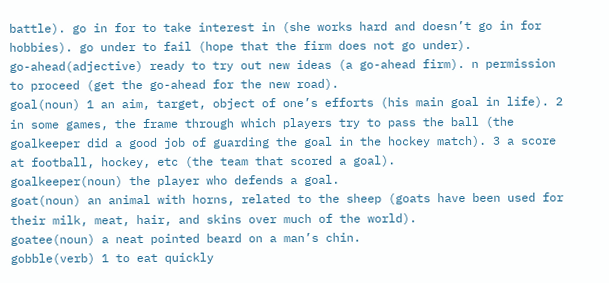battle). go in for to take interest in (she works hard and doesn’t go in for hobbies). go under to fail (hope that the firm does not go under).
go-ahead(adjective) ready to try out new ideas (a go-ahead firm). n permission to proceed (get the go-ahead for the new road).
goal(noun) 1 an aim, target, object of one’s efforts (his main goal in life). 2 in some games, the frame through which players try to pass the ball (the goalkeeper did a good job of guarding the goal in the hockey match). 3 a score at football, hockey, etc (the team that scored a goal).
goalkeeper(noun) the player who defends a goal.
goat(noun) an animal with horns, related to the sheep (goats have been used for their milk, meat, hair, and skins over much of the world).
goatee(noun) a neat pointed beard on a man’s chin.
gobble(verb) 1 to eat quickly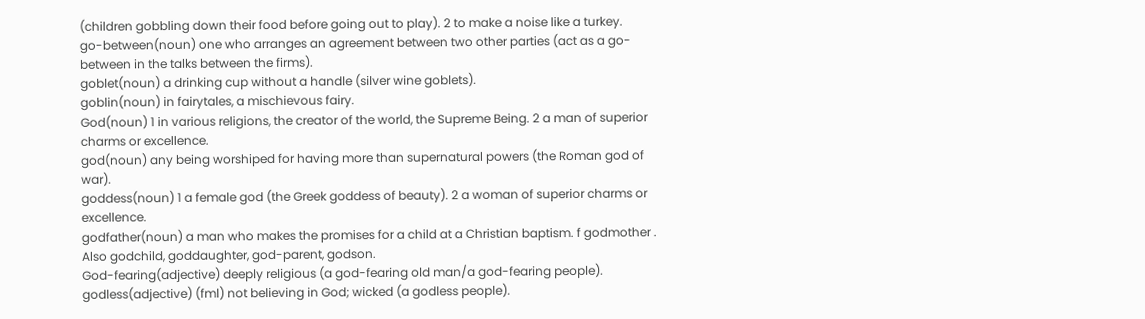(children gobbling down their food before going out to play). 2 to make a noise like a turkey.
go-between(noun) one who arranges an agreement between two other parties (act as a go-between in the talks between the firms).
goblet(noun) a drinking cup without a handle (silver wine goblets).
goblin(noun) in fairytales, a mischievous fairy.
God(noun) 1 in various religions, the creator of the world, the Supreme Being. 2 a man of superior charms or excellence.
god(noun) any being worshiped for having more than supernatural powers (the Roman god of war).
goddess(noun) 1 a female god (the Greek goddess of beauty). 2 a woman of superior charms or excellence.
godfather(noun) a man who makes the promises for a child at a Christian baptism. f godmother . Also godchild, goddaughter, god-parent, godson.
God-fearing(adjective) deeply religious (a god-fearing old man/a god-fearing people).
godless(adjective) (fml) not believing in God; wicked (a godless people).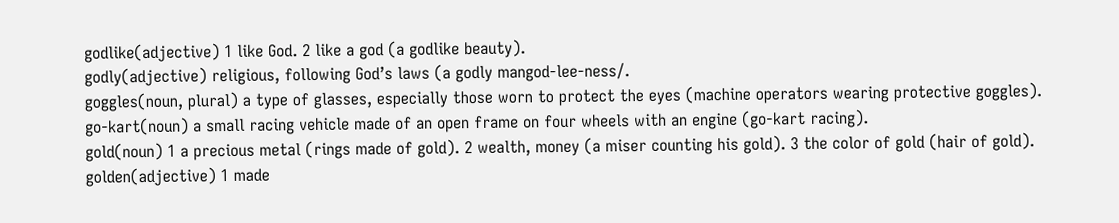godlike(adjective) 1 like God. 2 like a god (a godlike beauty).
godly(adjective) religious, following God’s laws (a godly mangod-lee-ness/.
goggles(noun, plural) a type of glasses, especially those worn to protect the eyes (machine operators wearing protective goggles).
go-kart(noun) a small racing vehicle made of an open frame on four wheels with an engine (go-kart racing).
gold(noun) 1 a precious metal (rings made of gold). 2 wealth, money (a miser counting his gold). 3 the color of gold (hair of gold).
golden(adjective) 1 made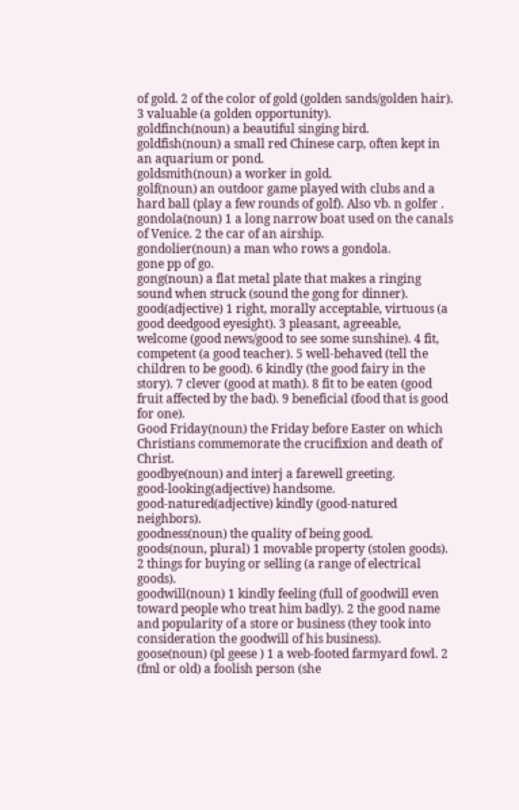of gold. 2 of the color of gold (golden sands/golden hair). 3 valuable (a golden opportunity).
goldfinch(noun) a beautiful singing bird.
goldfish(noun) a small red Chinese carp, often kept in an aquarium or pond.
goldsmith(noun) a worker in gold.
golf(noun) an outdoor game played with clubs and a hard ball (play a few rounds of golf). Also vb. n golfer .
gondola(noun) 1 a long narrow boat used on the canals of Venice. 2 the car of an airship.
gondolier(noun) a man who rows a gondola.
gone pp of go.
gong(noun) a flat metal plate that makes a ringing sound when struck (sound the gong for dinner).
good(adjective) 1 right, morally acceptable, virtuous (a good deedgood eyesight). 3 pleasant, agreeable, welcome (good news/good to see some sunshine). 4 fit, competent (a good teacher). 5 well-behaved (tell the children to be good). 6 kindly (the good fairy in the story). 7 clever (good at math). 8 fit to be eaten (good fruit affected by the bad). 9 beneficial (food that is good for one).
Good Friday(noun) the Friday before Easter on which Christians commemorate the crucifixion and death of Christ.
goodbye(noun) and interj a farewell greeting.
good-looking(adjective) handsome.
good-natured(adjective) kindly (good-natured neighbors).
goodness(noun) the quality of being good.
goods(noun, plural) 1 movable property (stolen goods). 2 things for buying or selling (a range of electrical goods).
goodwill(noun) 1 kindly feeling (full of goodwill even toward people who treat him badly). 2 the good name and popularity of a store or business (they took into consideration the goodwill of his business).
goose(noun) (pl geese ) 1 a web-footed farmyard fowl. 2 (fml or old) a foolish person (she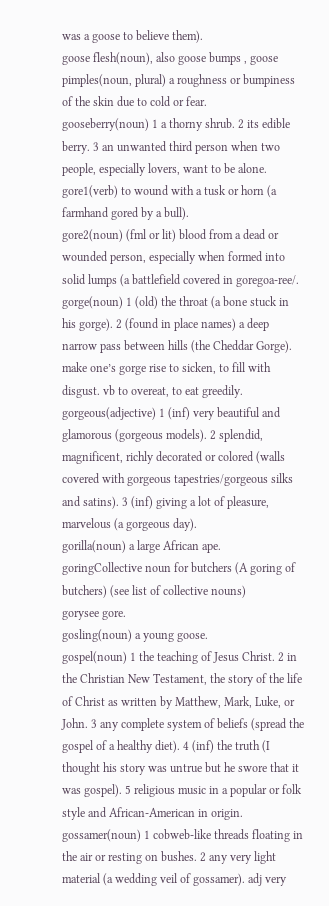was a goose to believe them).
goose flesh(noun), also goose bumps , goose pimples(noun, plural) a roughness or bumpiness of the skin due to cold or fear.
gooseberry(noun) 1 a thorny shrub. 2 its edible berry. 3 an unwanted third person when two people, especially lovers, want to be alone.
gore1(verb) to wound with a tusk or horn (a farmhand gored by a bull).
gore2(noun) (fml or lit) blood from a dead or wounded person, especially when formed into solid lumps (a battlefield covered in goregoa-ree/.
gorge(noun) 1 (old) the throat (a bone stuck in his gorge). 2 (found in place names) a deep narrow pass between hills (the Cheddar Gorge). make one’s gorge rise to sicken, to fill with disgust. vb to overeat, to eat greedily.
gorgeous(adjective) 1 (inf) very beautiful and glamorous (gorgeous models). 2 splendid, magnificent, richly decorated or colored (walls covered with gorgeous tapestries/gorgeous silks and satins). 3 (inf) giving a lot of pleasure, marvelous (a gorgeous day).
gorilla(noun) a large African ape.
goringCollective noun for butchers (A goring of butchers) (see list of collective nouns)
gorysee gore.
gosling(noun) a young goose.
gospel(noun) 1 the teaching of Jesus Christ. 2 in the Christian New Testament, the story of the life of Christ as written by Matthew, Mark, Luke, or John. 3 any complete system of beliefs (spread the gospel of a healthy diet). 4 (inf) the truth (I thought his story was untrue but he swore that it was gospel). 5 religious music in a popular or folk style and African-American in origin.
gossamer(noun) 1 cobweb-like threads floating in the air or resting on bushes. 2 any very light material (a wedding veil of gossamer). adj very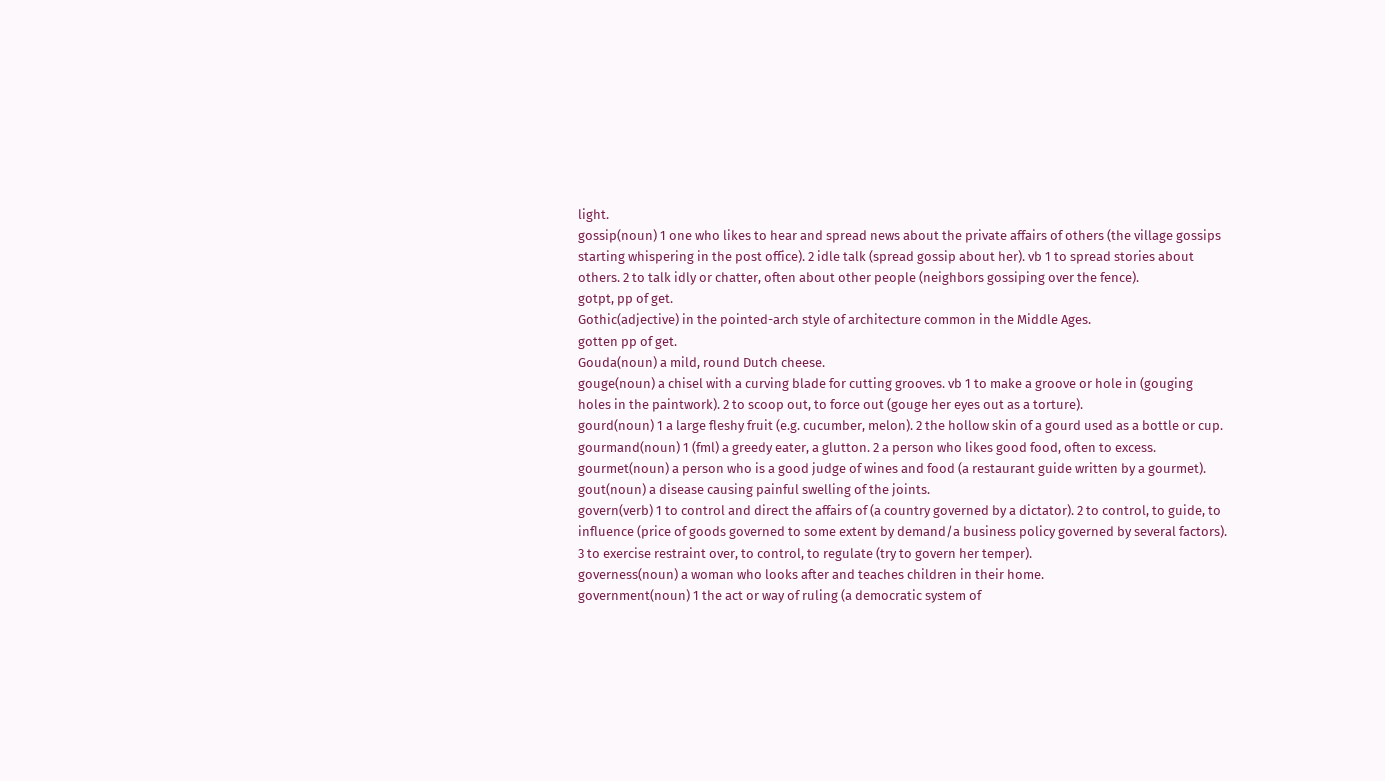light.
gossip(noun) 1 one who likes to hear and spread news about the private affairs of others (the village gossips starting whispering in the post office). 2 idle talk (spread gossip about her). vb 1 to spread stories about others. 2 to talk idly or chatter, often about other people (neighbors gossiping over the fence).
gotpt, pp of get.
Gothic(adjective) in the pointed-arch style of architecture common in the Middle Ages.
gotten pp of get.
Gouda(noun) a mild, round Dutch cheese.
gouge(noun) a chisel with a curving blade for cutting grooves. vb 1 to make a groove or hole in (gouging holes in the paintwork). 2 to scoop out, to force out (gouge her eyes out as a torture).
gourd(noun) 1 a large fleshy fruit (e.g. cucumber, melon). 2 the hollow skin of a gourd used as a bottle or cup.
gourmand(noun) 1 (fml) a greedy eater, a glutton. 2 a person who likes good food, often to excess.
gourmet(noun) a person who is a good judge of wines and food (a restaurant guide written by a gourmet).
gout(noun) a disease causing painful swelling of the joints.
govern(verb) 1 to control and direct the affairs of (a country governed by a dictator). 2 to control, to guide, to influence (price of goods governed to some extent by demand/a business policy governed by several factors). 3 to exercise restraint over, to control, to regulate (try to govern her temper).
governess(noun) a woman who looks after and teaches children in their home.
government(noun) 1 the act or way of ruling (a democratic system of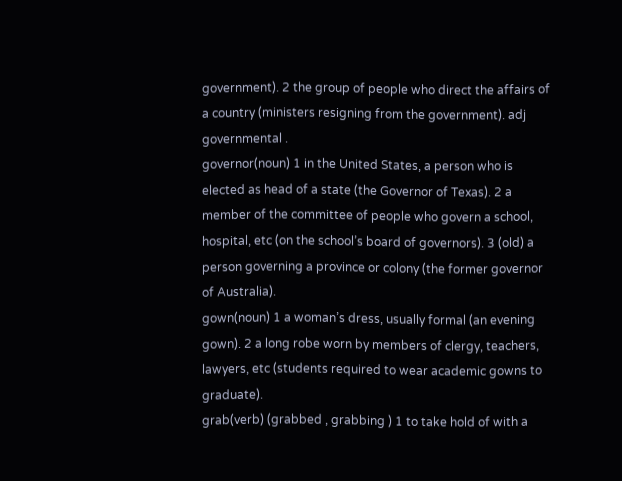government). 2 the group of people who direct the affairs of a country (ministers resigning from the government). adj governmental .
governor(noun) 1 in the United States, a person who is elected as head of a state (the Governor of Texas). 2 a member of the committee of people who govern a school, hospital, etc (on the school’s board of governors). 3 (old) a person governing a province or colony (the former governor of Australia).
gown(noun) 1 a woman’s dress, usually formal (an evening gown). 2 a long robe worn by members of clergy, teachers, lawyers, etc (students required to wear academic gowns to graduate).
grab(verb) (grabbed , grabbing ) 1 to take hold of with a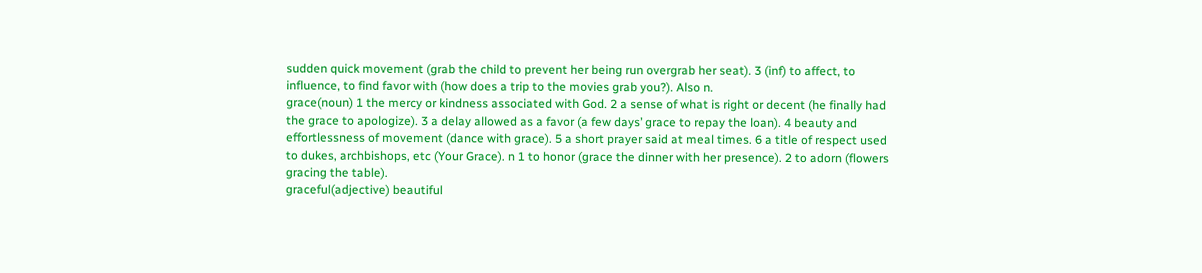sudden quick movement (grab the child to prevent her being run overgrab her seat). 3 (inf) to affect, to influence, to find favor with (how does a trip to the movies grab you?). Also n.
grace(noun) 1 the mercy or kindness associated with God. 2 a sense of what is right or decent (he finally had the grace to apologize). 3 a delay allowed as a favor (a few days’ grace to repay the loan). 4 beauty and effortlessness of movement (dance with grace). 5 a short prayer said at meal times. 6 a title of respect used to dukes, archbishops, etc (Your Grace). n 1 to honor (grace the dinner with her presence). 2 to adorn (flowers gracing the table).
graceful(adjective) beautiful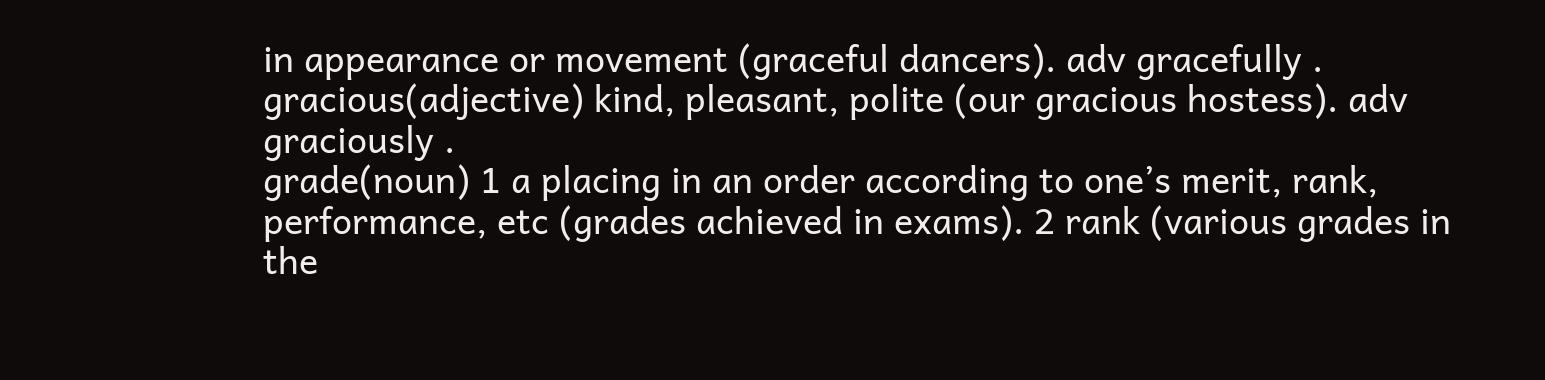in appearance or movement (graceful dancers). adv gracefully .
gracious(adjective) kind, pleasant, polite (our gracious hostess). adv graciously .
grade(noun) 1 a placing in an order according to one’s merit, rank, performance, etc (grades achieved in exams). 2 rank (various grades in the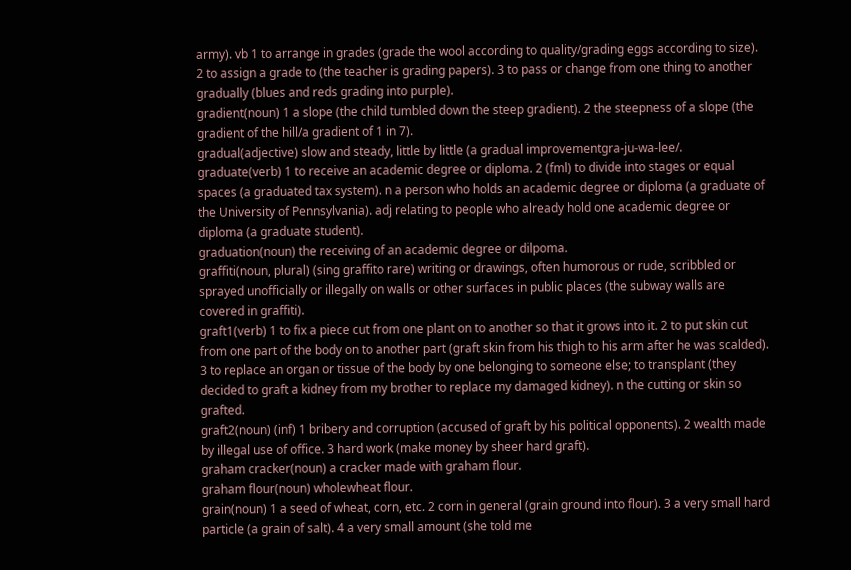army). vb 1 to arrange in grades (grade the wool according to quality/grading eggs according to size). 2 to assign a grade to (the teacher is grading papers). 3 to pass or change from one thing to another gradually (blues and reds grading into purple).
gradient(noun) 1 a slope (the child tumbled down the steep gradient). 2 the steepness of a slope (the gradient of the hill/a gradient of 1 in 7).
gradual(adjective) slow and steady, little by little (a gradual improvementgra-ju-wa-lee/.
graduate(verb) 1 to receive an academic degree or diploma. 2 (fml) to divide into stages or equal spaces (a graduated tax system). n a person who holds an academic degree or diploma (a graduate of the University of Pennsylvania). adj relating to people who already hold one academic degree or diploma (a graduate student).
graduation(noun) the receiving of an academic degree or dilpoma.
graffiti(noun, plural) (sing graffito rare) writing or drawings, often humorous or rude, scribbled or sprayed unofficially or illegally on walls or other surfaces in public places (the subway walls are covered in graffiti).
graft1(verb) 1 to fix a piece cut from one plant on to another so that it grows into it. 2 to put skin cut from one part of the body on to another part (graft skin from his thigh to his arm after he was scalded). 3 to replace an organ or tissue of the body by one belonging to someone else; to transplant (they decided to graft a kidney from my brother to replace my damaged kidney). n the cutting or skin so grafted.
graft2(noun) (inf) 1 bribery and corruption (accused of graft by his political opponents). 2 wealth made by illegal use of office. 3 hard work (make money by sheer hard graft).
graham cracker(noun) a cracker made with graham flour.
graham flour(noun) wholewheat flour.
grain(noun) 1 a seed of wheat, corn, etc. 2 corn in general (grain ground into flour). 3 a very small hard particle (a grain of salt). 4 a very small amount (she told me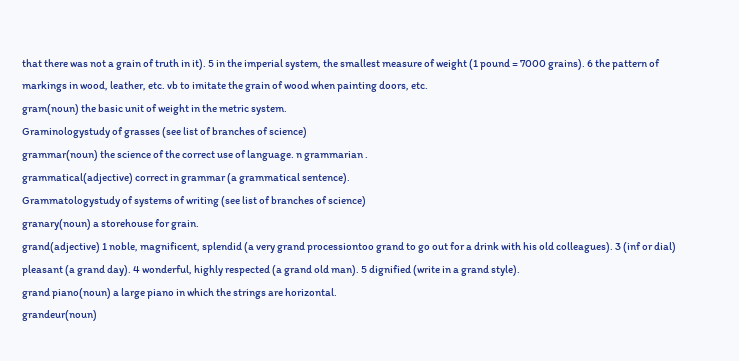that there was not a grain of truth in it). 5 in the imperial system, the smallest measure of weight (1 pound = 7000 grains). 6 the pattern of markings in wood, leather, etc. vb to imitate the grain of wood when painting doors, etc.
gram(noun) the basic unit of weight in the metric system.
Graminologystudy of grasses (see list of branches of science)
grammar(noun) the science of the correct use of language. n grammarian .
grammatical(adjective) correct in grammar (a grammatical sentence).
Grammatologystudy of systems of writing (see list of branches of science)
granary(noun) a storehouse for grain.
grand(adjective) 1 noble, magnificent, splendid (a very grand processiontoo grand to go out for a drink with his old colleagues). 3 (inf or dial) pleasant (a grand day). 4 wonderful, highly respected (a grand old man). 5 dignified (write in a grand style).
grand piano(noun) a large piano in which the strings are horizontal.
grandeur(noun)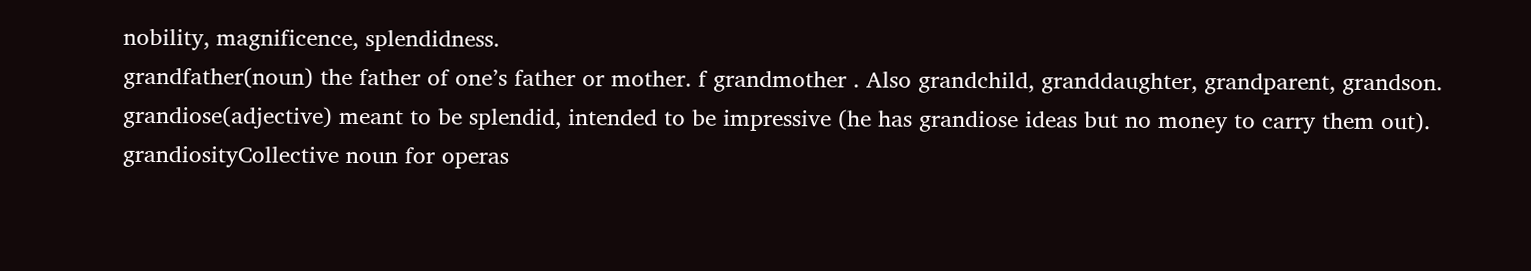nobility, magnificence, splendidness.
grandfather(noun) the father of one’s father or mother. f grandmother . Also grandchild, granddaughter, grandparent, grandson.
grandiose(adjective) meant to be splendid, intended to be impressive (he has grandiose ideas but no money to carry them out).
grandiosityCollective noun for operas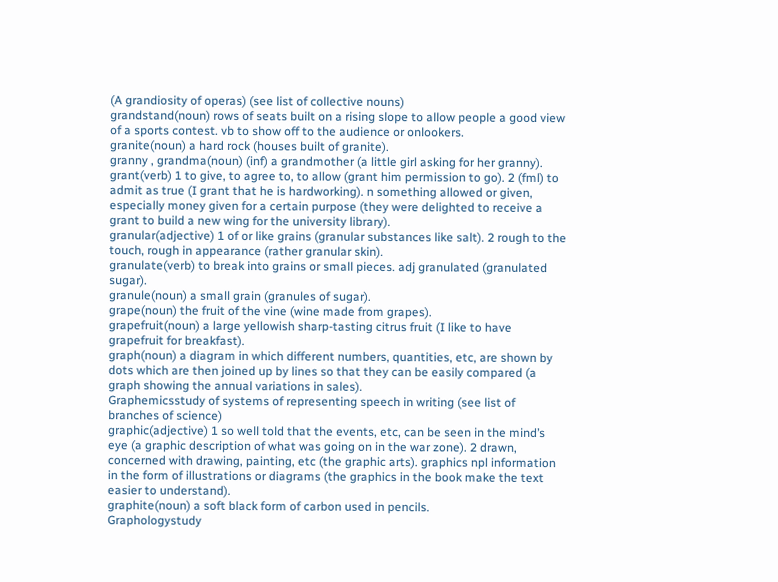(A grandiosity of operas) (see list of collective nouns)
grandstand(noun) rows of seats built on a rising slope to allow people a good view of a sports contest. vb to show off to the audience or onlookers.
granite(noun) a hard rock (houses built of granite).
granny , grandma(noun) (inf) a grandmother (a little girl asking for her granny).
grant(verb) 1 to give, to agree to, to allow (grant him permission to go). 2 (fml) to admit as true (I grant that he is hardworking). n something allowed or given, especially money given for a certain purpose (they were delighted to receive a grant to build a new wing for the university library).
granular(adjective) 1 of or like grains (granular substances like salt). 2 rough to the touch, rough in appearance (rather granular skin).
granulate(verb) to break into grains or small pieces. adj granulated (granulated sugar).
granule(noun) a small grain (granules of sugar).
grape(noun) the fruit of the vine (wine made from grapes).
grapefruit(noun) a large yellowish sharp-tasting citrus fruit (I like to have grapefruit for breakfast).
graph(noun) a diagram in which different numbers, quantities, etc, are shown by dots which are then joined up by lines so that they can be easily compared (a graph showing the annual variations in sales).
Graphemicsstudy of systems of representing speech in writing (see list of branches of science)
graphic(adjective) 1 so well told that the events, etc, can be seen in the mind’s eye (a graphic description of what was going on in the war zone). 2 drawn, concerned with drawing, painting, etc (the graphic arts). graphics npl information in the form of illustrations or diagrams (the graphics in the book make the text easier to understand).
graphite(noun) a soft black form of carbon used in pencils.
Graphologystudy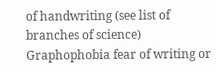of handwriting (see list of branches of science)
Graphophobia fear of writing or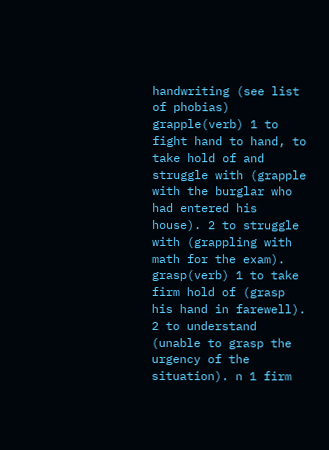handwriting (see list of phobias)
grapple(verb) 1 to fight hand to hand, to take hold of and struggle with (grapple with the burglar who had entered his house). 2 to struggle with (grappling with math for the exam).
grasp(verb) 1 to take firm hold of (grasp his hand in farewell). 2 to understand (unable to grasp the urgency of the situation). n 1 firm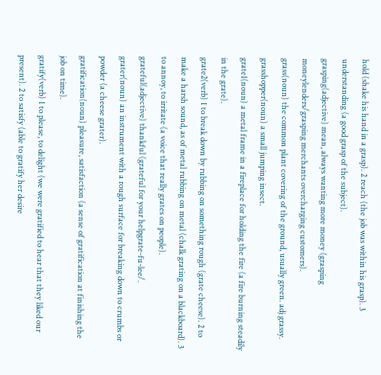hold (shake his hand in a grasp). 2 reach (the job was within his grasp). 3 understanding (a good grasp of the subject).
grasping(adjective) mean, always wanting more money (grasping moneylenders/grasping merchants overcharging customers).
grass(noun) the common plant covering of the ground, usually green. adj grassy.
grasshopper(noun) a small jumping insect.
grate1(noun) a metal frame in a fireplace for holding the fire (a fire burning steadily in the grate).
grate2(verb) 1 to break down by rubbing on something rough (grate cheese). 2 to make a harsh sound, as of metal rubbing on metal (chalk grating on a blackboard). 3 to annoy, to irritate (a voice that really grates on people).
grateful(adjective) thankful (grateful for your helpgrate-fu-lee/.
grater(noun) an instrument with a rough surface for breaking down to crumbs or powder (a cheese grater).
gratification(noun) pleasure, satisfaction (a sense of gratification at finishing the job on time).
gratify(verb) 1 to please, to delight (we were gratified to hear that they liked our present). 2 to satisfy (able to gratify her desire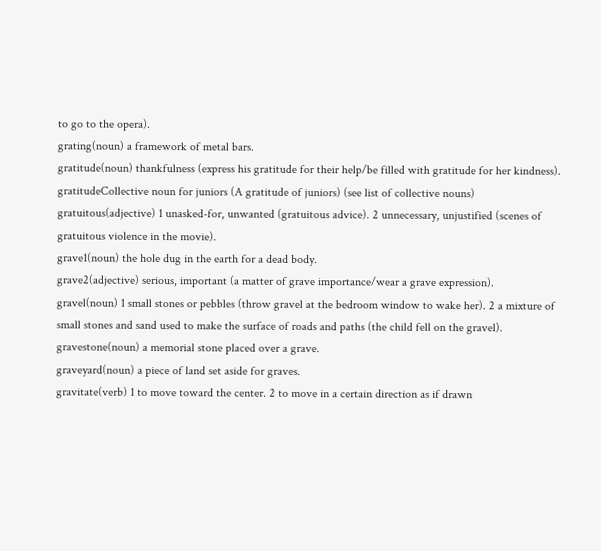to go to the opera).
grating(noun) a framework of metal bars.
gratitude(noun) thankfulness (express his gratitude for their help/be filled with gratitude for her kindness).
gratitudeCollective noun for juniors (A gratitude of juniors) (see list of collective nouns)
gratuitous(adjective) 1 unasked-for, unwanted (gratuitous advice). 2 unnecessary, unjustified (scenes of gratuitous violence in the movie).
grave1(noun) the hole dug in the earth for a dead body.
grave2(adjective) serious, important (a matter of grave importance/wear a grave expression).
gravel(noun) 1 small stones or pebbles (throw gravel at the bedroom window to wake her). 2 a mixture of small stones and sand used to make the surface of roads and paths (the child fell on the gravel).
gravestone(noun) a memorial stone placed over a grave.
graveyard(noun) a piece of land set aside for graves.
gravitate(verb) 1 to move toward the center. 2 to move in a certain direction as if drawn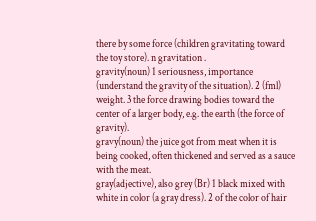there by some force (children gravitating toward the toy store). n gravitation .
gravity(noun) 1 seriousness, importance (understand the gravity of the situation). 2 (fml) weight. 3 the force drawing bodies toward the center of a larger body, e.g. the earth (the force of gravity).
gravy(noun) the juice got from meat when it is being cooked, often thickened and served as a sauce with the meat.
gray(adjective), also grey (Br) 1 black mixed with white in color (a gray dress). 2 of the color of hair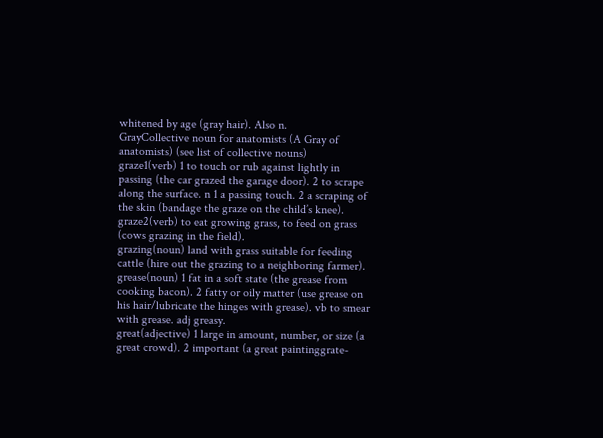whitened by age (gray hair). Also n.
GrayCollective noun for anatomists (A Gray of anatomists) (see list of collective nouns)
graze1(verb) 1 to touch or rub against lightly in passing (the car grazed the garage door). 2 to scrape along the surface. n 1 a passing touch. 2 a scraping of the skin (bandage the graze on the child’s knee).
graze2(verb) to eat growing grass, to feed on grass (cows grazing in the field).
grazing(noun) land with grass suitable for feeding cattle (hire out the grazing to a neighboring farmer).
grease(noun) 1 fat in a soft state (the grease from cooking bacon). 2 fatty or oily matter (use grease on his hair/lubricate the hinges with grease). vb to smear with grease. adj greasy.
great(adjective) 1 large in amount, number, or size (a great crowd). 2 important (a great paintinggrate-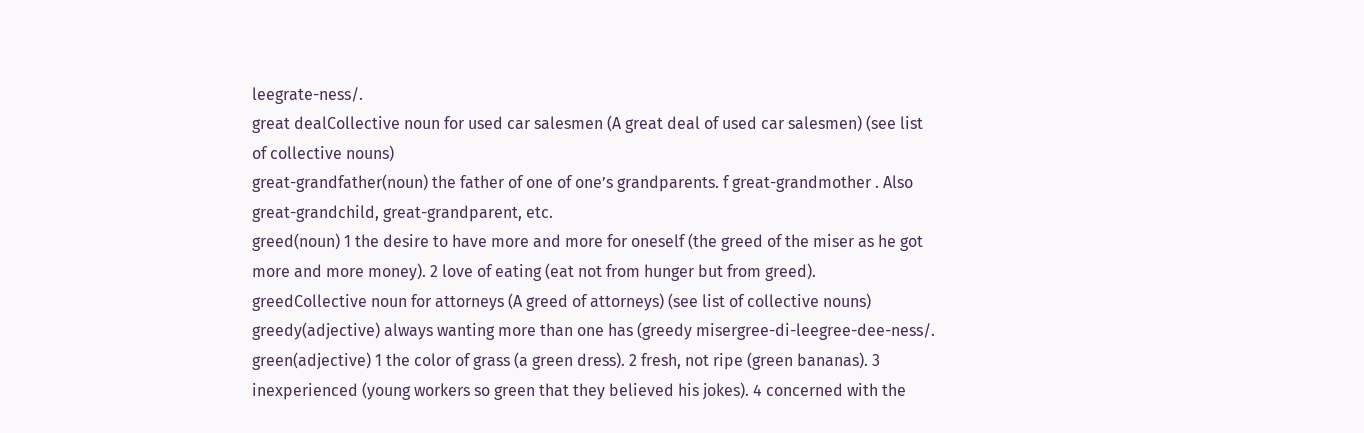leegrate-ness/.
great dealCollective noun for used car salesmen (A great deal of used car salesmen) (see list of collective nouns)
great-grandfather(noun) the father of one of one’s grandparents. f great-grandmother . Also great-grandchild, great-grandparent, etc.
greed(noun) 1 the desire to have more and more for oneself (the greed of the miser as he got more and more money). 2 love of eating (eat not from hunger but from greed).
greedCollective noun for attorneys (A greed of attorneys) (see list of collective nouns)
greedy(adjective) always wanting more than one has (greedy misergree-di-leegree-dee-ness/.
green(adjective) 1 the color of grass (a green dress). 2 fresh, not ripe (green bananas). 3 inexperienced (young workers so green that they believed his jokes). 4 concerned with the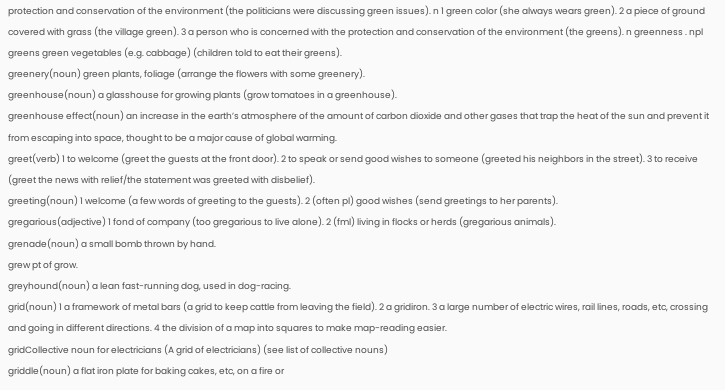protection and conservation of the environment (the politicians were discussing green issues). n 1 green color (she always wears green). 2 a piece of ground covered with grass (the village green). 3 a person who is concerned with the protection and conservation of the environment (the greens). n greenness . npl greens green vegetables (e.g. cabbage) (children told to eat their greens).
greenery(noun) green plants, foliage (arrange the flowers with some greenery).
greenhouse(noun) a glasshouse for growing plants (grow tomatoes in a greenhouse).
greenhouse effect(noun) an increase in the earth’s atmosphere of the amount of carbon dioxide and other gases that trap the heat of the sun and prevent it from escaping into space, thought to be a major cause of global warming.
greet(verb) 1 to welcome (greet the guests at the front door). 2 to speak or send good wishes to someone (greeted his neighbors in the street). 3 to receive (greet the news with relief/the statement was greeted with disbelief).
greeting(noun) 1 welcome (a few words of greeting to the guests). 2 (often pl) good wishes (send greetings to her parents).
gregarious(adjective) 1 fond of company (too gregarious to live alone). 2 (fml) living in flocks or herds (gregarious animals).
grenade(noun) a small bomb thrown by hand.
grew pt of grow.
greyhound(noun) a lean fast-running dog, used in dog-racing.
grid(noun) 1 a framework of metal bars (a grid to keep cattle from leaving the field). 2 a gridiron. 3 a large number of electric wires, rail lines, roads, etc, crossing and going in different directions. 4 the division of a map into squares to make map-reading easier.
gridCollective noun for electricians (A grid of electricians) (see list of collective nouns)
griddle(noun) a flat iron plate for baking cakes, etc, on a fire or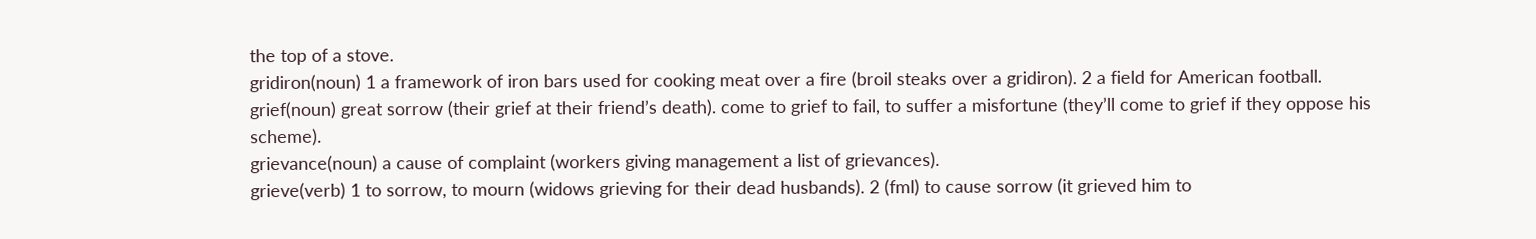the top of a stove.
gridiron(noun) 1 a framework of iron bars used for cooking meat over a fire (broil steaks over a gridiron). 2 a field for American football.
grief(noun) great sorrow (their grief at their friend’s death). come to grief to fail, to suffer a misfortune (they’ll come to grief if they oppose his scheme).
grievance(noun) a cause of complaint (workers giving management a list of grievances).
grieve(verb) 1 to sorrow, to mourn (widows grieving for their dead husbands). 2 (fml) to cause sorrow (it grieved him to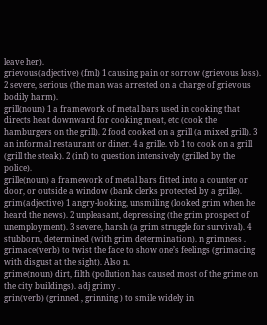leave her).
grievous(adjective) (fml) 1 causing pain or sorrow (grievous loss). 2 severe, serious (the man was arrested on a charge of grievous bodily harm).
grill(noun) 1 a framework of metal bars used in cooking that directs heat downward for cooking meat, etc (cook the hamburgers on the grill). 2 food cooked on a grill (a mixed grill). 3 an informal restaurant or diner. 4 a grille. vb 1 to cook on a grill (grill the steak). 2 (inf) to question intensively (grilled by the police).
grille(noun) a framework of metal bars fitted into a counter or door, or outside a window (bank clerks protected by a grille).
grim(adjective) 1 angry-looking, unsmiling (looked grim when he heard the news). 2 unpleasant, depressing (the grim prospect of unemployment). 3 severe, harsh (a grim struggle for survival). 4 stubborn, determined (with grim determination). n grimness .
grimace(verb) to twist the face to show one’s feelings (grimacing with disgust at the sight). Also n.
grime(noun) dirt, filth (pollution has caused most of the grime on the city buildings). adj grimy .
grin(verb) (grinned , grinning ) to smile widely in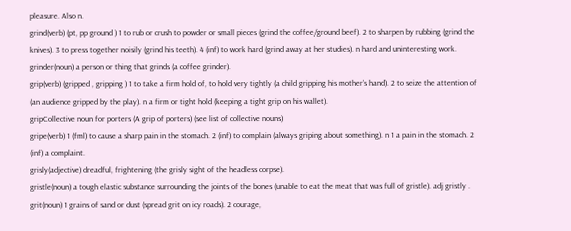pleasure. Also n.
grind(verb) (pt, pp ground ) 1 to rub or crush to powder or small pieces (grind the coffee/ground beef). 2 to sharpen by rubbing (grind the knives). 3 to press together noisily (grind his teeth). 4 (inf) to work hard (grind away at her studies). n hard and uninteresting work.
grinder(noun) a person or thing that grinds (a coffee grinder).
grip(verb) (gripped , gripping ) 1 to take a firm hold of, to hold very tightly (a child gripping his mother’s hand). 2 to seize the attention of (an audience gripped by the play). n a firm or tight hold (keeping a tight grip on his wallet).
gripCollective noun for porters (A grip of porters) (see list of collective nouns)
gripe(verb) 1 (fml) to cause a sharp pain in the stomach. 2 (inf) to complain (always griping about something). n 1 a pain in the stomach. 2 (inf) a complaint.
grisly(adjective) dreadful, frightening (the grisly sight of the headless corpse).
gristle(noun) a tough elastic substance surrounding the joints of the bones (unable to eat the meat that was full of gristle). adj gristly .
grit(noun) 1 grains of sand or dust (spread grit on icy roads). 2 courage,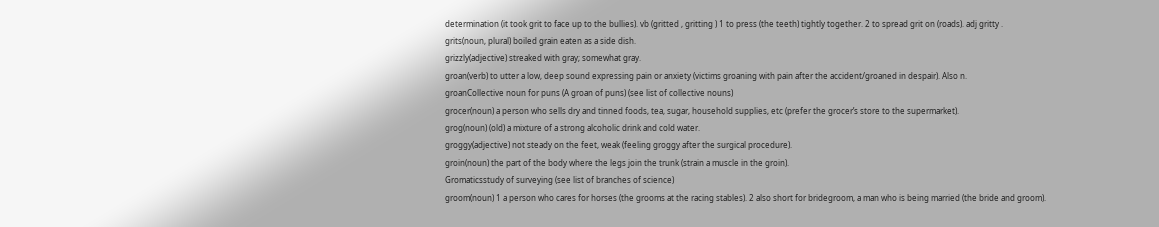determination (it took grit to face up to the bullies). vb (gritted , gritting ) 1 to press (the teeth) tightly together. 2 to spread grit on (roads). adj gritty .
grits(noun, plural) boiled grain eaten as a side dish.
grizzly(adjective) streaked with gray; somewhat gray.
groan(verb) to utter a low, deep sound expressing pain or anxiety (victims groaning with pain after the accident/groaned in despair). Also n.
groanCollective noun for puns (A groan of puns) (see list of collective nouns)
grocer(noun) a person who sells dry and tinned foods, tea, sugar, household supplies, etc (prefer the grocer’s store to the supermarket).
grog(noun) (old) a mixture of a strong alcoholic drink and cold water.
groggy(adjective) not steady on the feet, weak (feeling groggy after the surgical procedure).
groin(noun) the part of the body where the legs join the trunk (strain a muscle in the groin).
Gromaticsstudy of surveying (see list of branches of science)
groom(noun) 1 a person who cares for horses (the grooms at the racing stables). 2 also short for bridegroom, a man who is being married (the bride and groom).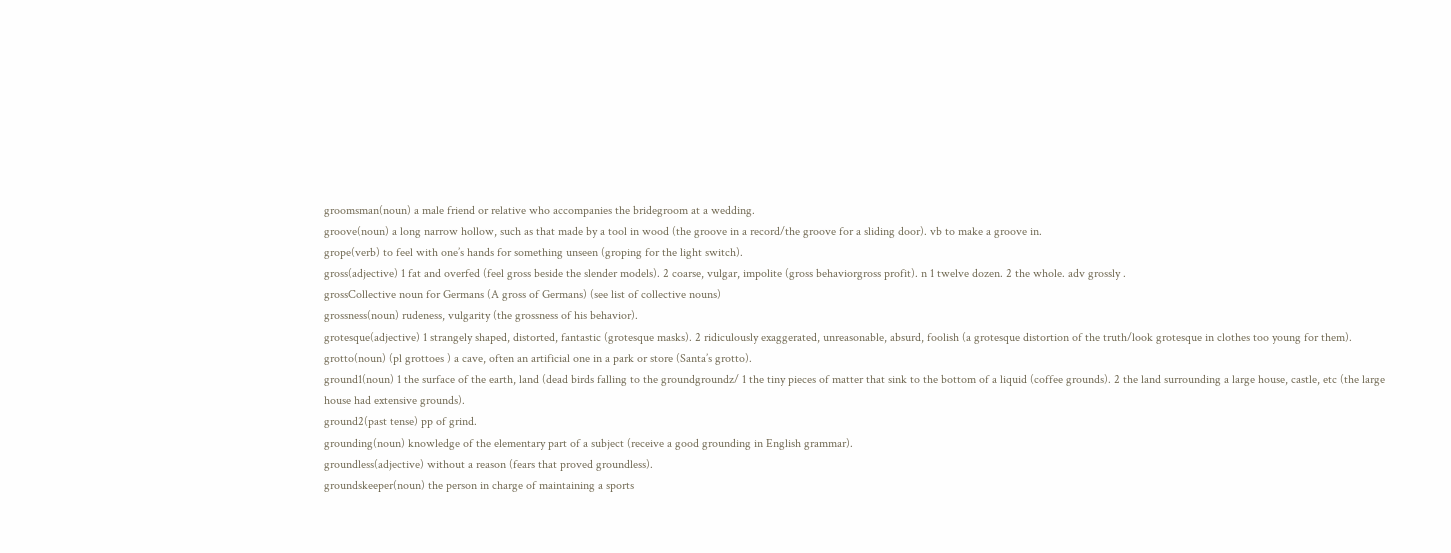groomsman(noun) a male friend or relative who accompanies the bridegroom at a wedding.
groove(noun) a long narrow hollow, such as that made by a tool in wood (the groove in a record/the groove for a sliding door). vb to make a groove in.
grope(verb) to feel with one’s hands for something unseen (groping for the light switch).
gross(adjective) 1 fat and overfed (feel gross beside the slender models). 2 coarse, vulgar, impolite (gross behaviorgross profit). n 1 twelve dozen. 2 the whole. adv grossly .
grossCollective noun for Germans (A gross of Germans) (see list of collective nouns)
grossness(noun) rudeness, vulgarity (the grossness of his behavior).
grotesque(adjective) 1 strangely shaped, distorted, fantastic (grotesque masks). 2 ridiculously exaggerated, unreasonable, absurd, foolish (a grotesque distortion of the truth/look grotesque in clothes too young for them).
grotto(noun) (pl grottoes ) a cave, often an artificial one in a park or store (Santa’s grotto).
ground1(noun) 1 the surface of the earth, land (dead birds falling to the groundgroundz/ 1 the tiny pieces of matter that sink to the bottom of a liquid (coffee grounds). 2 the land surrounding a large house, castle, etc (the large house had extensive grounds).
ground2(past tense) pp of grind.
grounding(noun) knowledge of the elementary part of a subject (receive a good grounding in English grammar).
groundless(adjective) without a reason (fears that proved groundless).
groundskeeper(noun) the person in charge of maintaining a sports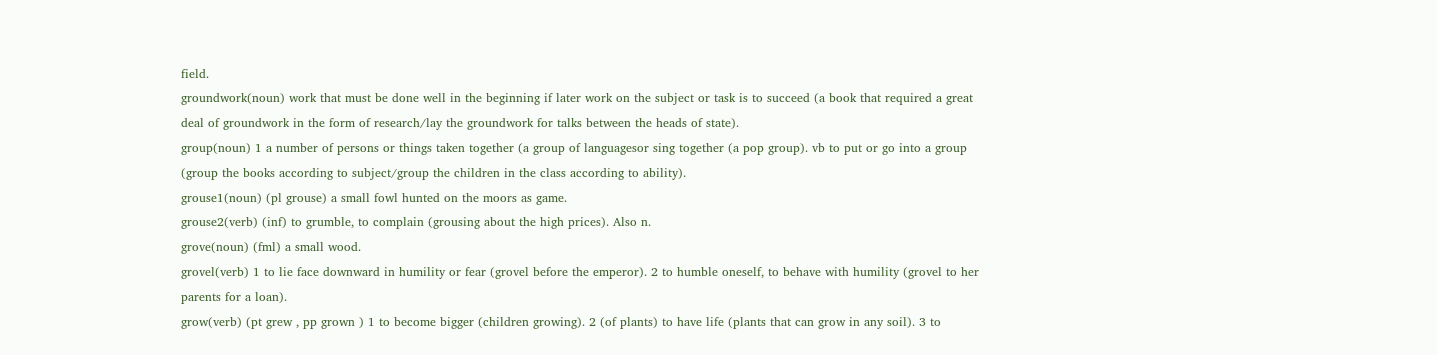field.
groundwork(noun) work that must be done well in the beginning if later work on the subject or task is to succeed (a book that required a great deal of groundwork in the form of research/lay the groundwork for talks between the heads of state).
group(noun) 1 a number of persons or things taken together (a group of languagesor sing together (a pop group). vb to put or go into a group (group the books according to subject/group the children in the class according to ability).
grouse1(noun) (pl grouse) a small fowl hunted on the moors as game.
grouse2(verb) (inf) to grumble, to complain (grousing about the high prices). Also n.
grove(noun) (fml) a small wood.
grovel(verb) 1 to lie face downward in humility or fear (grovel before the emperor). 2 to humble oneself, to behave with humility (grovel to her parents for a loan).
grow(verb) (pt grew , pp grown ) 1 to become bigger (children growing). 2 (of plants) to have life (plants that can grow in any soil). 3 to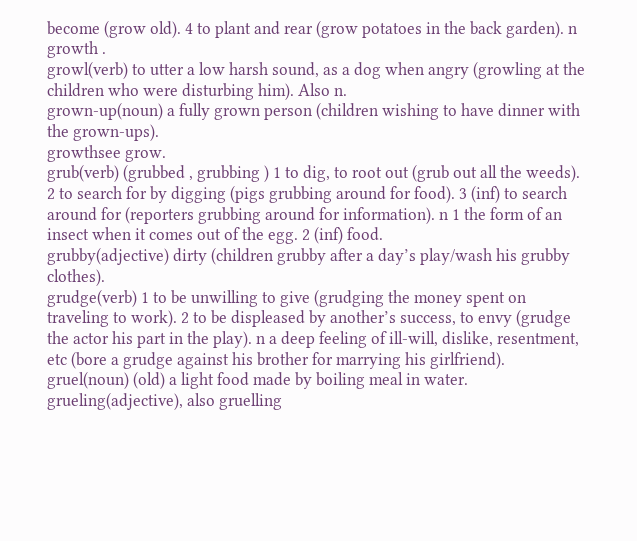become (grow old). 4 to plant and rear (grow potatoes in the back garden). n growth .
growl(verb) to utter a low harsh sound, as a dog when angry (growling at the children who were disturbing him). Also n.
grown-up(noun) a fully grown person (children wishing to have dinner with the grown-ups).
growthsee grow.
grub(verb) (grubbed , grubbing ) 1 to dig, to root out (grub out all the weeds). 2 to search for by digging (pigs grubbing around for food). 3 (inf) to search around for (reporters grubbing around for information). n 1 the form of an insect when it comes out of the egg. 2 (inf) food.
grubby(adjective) dirty (children grubby after a day’s play/wash his grubby clothes).
grudge(verb) 1 to be unwilling to give (grudging the money spent on traveling to work). 2 to be displeased by another’s success, to envy (grudge the actor his part in the play). n a deep feeling of ill-will, dislike, resentment, etc (bore a grudge against his brother for marrying his girlfriend).
gruel(noun) (old) a light food made by boiling meal in water.
grueling(adjective), also gruelling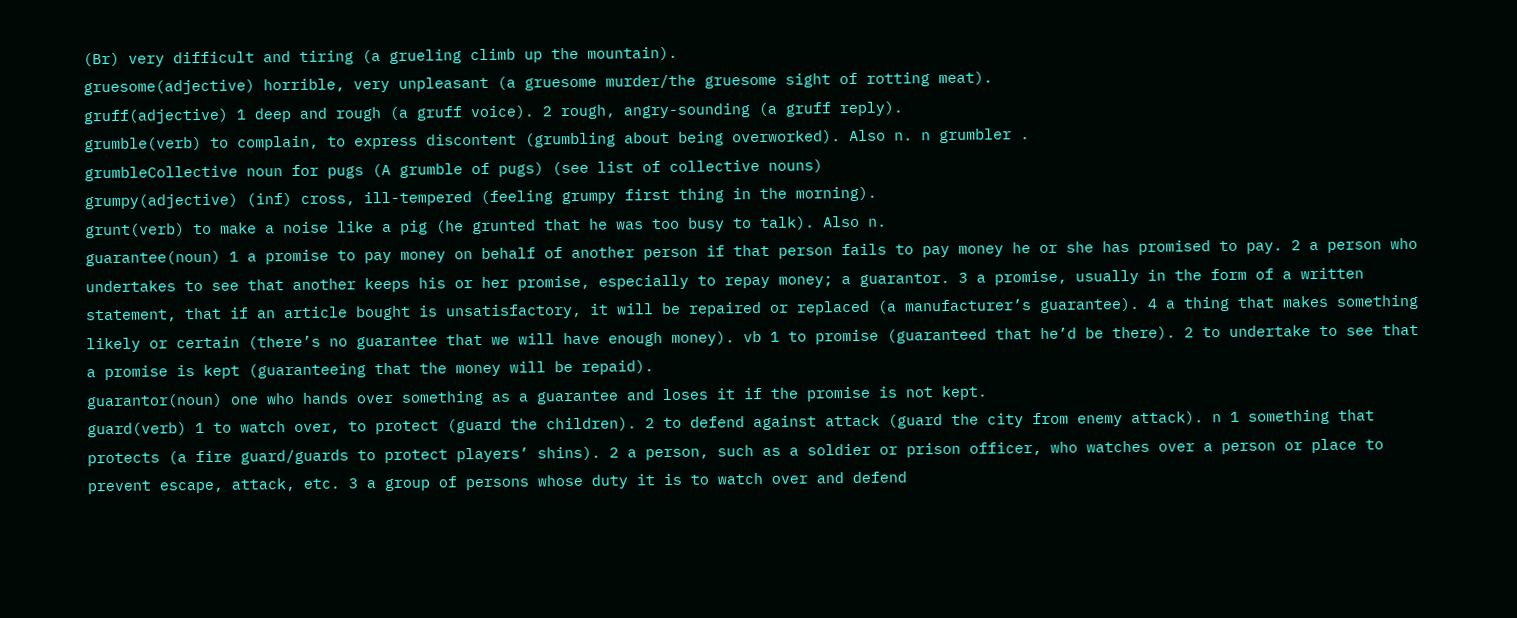(Br) very difficult and tiring (a grueling climb up the mountain).
gruesome(adjective) horrible, very unpleasant (a gruesome murder/the gruesome sight of rotting meat).
gruff(adjective) 1 deep and rough (a gruff voice). 2 rough, angry-sounding (a gruff reply).
grumble(verb) to complain, to express discontent (grumbling about being overworked). Also n. n grumbler .
grumbleCollective noun for pugs (A grumble of pugs) (see list of collective nouns)
grumpy(adjective) (inf) cross, ill-tempered (feeling grumpy first thing in the morning).
grunt(verb) to make a noise like a pig (he grunted that he was too busy to talk). Also n.
guarantee(noun) 1 a promise to pay money on behalf of another person if that person fails to pay money he or she has promised to pay. 2 a person who undertakes to see that another keeps his or her promise, especially to repay money; a guarantor. 3 a promise, usually in the form of a written statement, that if an article bought is unsatisfactory, it will be repaired or replaced (a manufacturer’s guarantee). 4 a thing that makes something likely or certain (there’s no guarantee that we will have enough money). vb 1 to promise (guaranteed that he’d be there). 2 to undertake to see that a promise is kept (guaranteeing that the money will be repaid).
guarantor(noun) one who hands over something as a guarantee and loses it if the promise is not kept.
guard(verb) 1 to watch over, to protect (guard the children). 2 to defend against attack (guard the city from enemy attack). n 1 something that protects (a fire guard/guards to protect players’ shins). 2 a person, such as a soldier or prison officer, who watches over a person or place to prevent escape, attack, etc. 3 a group of persons whose duty it is to watch over and defend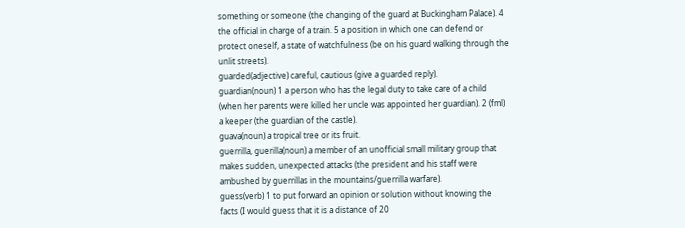something or someone (the changing of the guard at Buckingham Palace). 4 the official in charge of a train. 5 a position in which one can defend or protect oneself, a state of watchfulness (be on his guard walking through the unlit streets).
guarded(adjective) careful, cautious (give a guarded reply).
guardian(noun) 1 a person who has the legal duty to take care of a child (when her parents were killed her uncle was appointed her guardian). 2 (fml) a keeper (the guardian of the castle).
guava(noun) a tropical tree or its fruit.
guerrilla, guerilla(noun) a member of an unofficial small military group that makes sudden, unexpected attacks (the president and his staff were ambushed by guerrillas in the mountains/guerrilla warfare).
guess(verb) 1 to put forward an opinion or solution without knowing the facts (I would guess that it is a distance of 20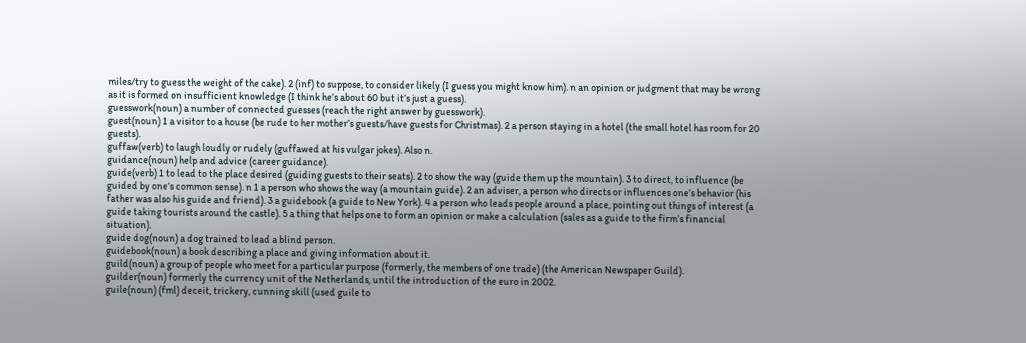miles/try to guess the weight of the cake). 2 (inf) to suppose, to consider likely (I guess you might know him). n an opinion or judgment that may be wrong as it is formed on insufficient knowledge (I think he’s about 60 but it’s just a guess).
guesswork(noun) a number of connected guesses (reach the right answer by guesswork).
guest(noun) 1 a visitor to a house (be rude to her mother’s guests/have guests for Christmas). 2 a person staying in a hotel (the small hotel has room for 20 guests).
guffaw(verb) to laugh loudly or rudely (guffawed at his vulgar jokes). Also n.
guidance(noun) help and advice (career guidance).
guide(verb) 1 to lead to the place desired (guiding guests to their seats). 2 to show the way (guide them up the mountain). 3 to direct, to influence (be guided by one’s common sense). n 1 a person who shows the way (a mountain guide). 2 an adviser, a person who directs or influences one’s behavior (his father was also his guide and friend). 3 a guidebook (a guide to New York). 4 a person who leads people around a place, pointing out things of interest (a guide taking tourists around the castle). 5 a thing that helps one to form an opinion or make a calculation (sales as a guide to the firm’s financial situation).
guide dog(noun) a dog trained to lead a blind person.
guidebook(noun) a book describing a place and giving information about it.
guild(noun) a group of people who meet for a particular purpose (formerly, the members of one trade) (the American Newspaper Guild).
guilder(noun) formerly the currency unit of the Netherlands, until the introduction of the euro in 2002.
guile(noun) (fml) deceit, trickery, cunning skill (used guile to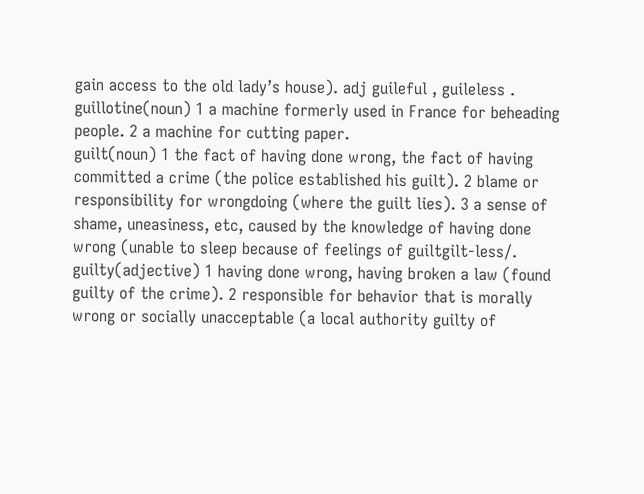gain access to the old lady’s house). adj guileful , guileless .
guillotine(noun) 1 a machine formerly used in France for beheading people. 2 a machine for cutting paper.
guilt(noun) 1 the fact of having done wrong, the fact of having committed a crime (the police established his guilt). 2 blame or responsibility for wrongdoing (where the guilt lies). 3 a sense of shame, uneasiness, etc, caused by the knowledge of having done wrong (unable to sleep because of feelings of guiltgilt-less/.
guilty(adjective) 1 having done wrong, having broken a law (found guilty of the crime). 2 responsible for behavior that is morally wrong or socially unacceptable (a local authority guilty of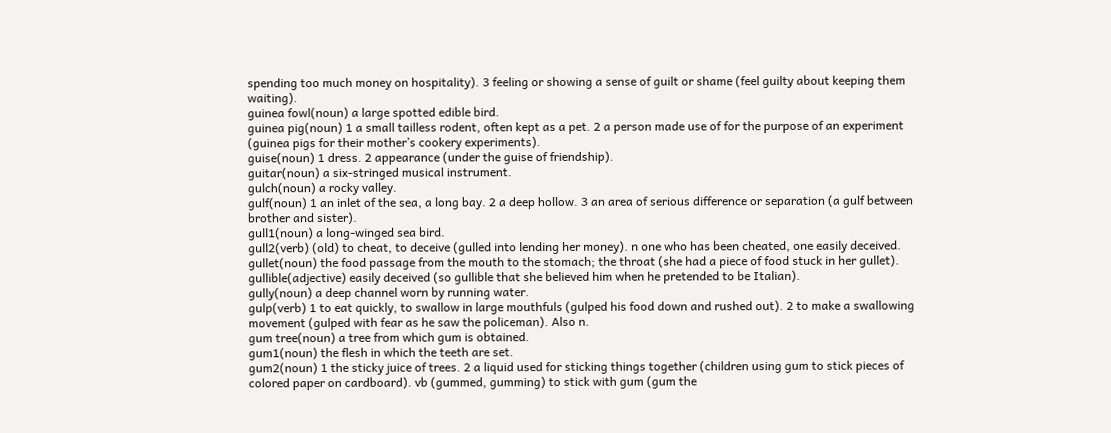spending too much money on hospitality). 3 feeling or showing a sense of guilt or shame (feel guilty about keeping them waiting).
guinea fowl(noun) a large spotted edible bird.
guinea pig(noun) 1 a small tailless rodent, often kept as a pet. 2 a person made use of for the purpose of an experiment (guinea pigs for their mother’s cookery experiments).
guise(noun) 1 dress. 2 appearance (under the guise of friendship).
guitar(noun) a six-stringed musical instrument.
gulch(noun) a rocky valley.
gulf(noun) 1 an inlet of the sea, a long bay. 2 a deep hollow. 3 an area of serious difference or separation (a gulf between brother and sister).
gull1(noun) a long-winged sea bird.
gull2(verb) (old) to cheat, to deceive (gulled into lending her money). n one who has been cheated, one easily deceived.
gullet(noun) the food passage from the mouth to the stomach; the throat (she had a piece of food stuck in her gullet).
gullible(adjective) easily deceived (so gullible that she believed him when he pretended to be Italian).
gully(noun) a deep channel worn by running water.
gulp(verb) 1 to eat quickly, to swallow in large mouthfuls (gulped his food down and rushed out). 2 to make a swallowing movement (gulped with fear as he saw the policeman). Also n.
gum tree(noun) a tree from which gum is obtained.
gum1(noun) the flesh in which the teeth are set.
gum2(noun) 1 the sticky juice of trees. 2 a liquid used for sticking things together (children using gum to stick pieces of colored paper on cardboard). vb (gummed, gumming) to stick with gum (gum the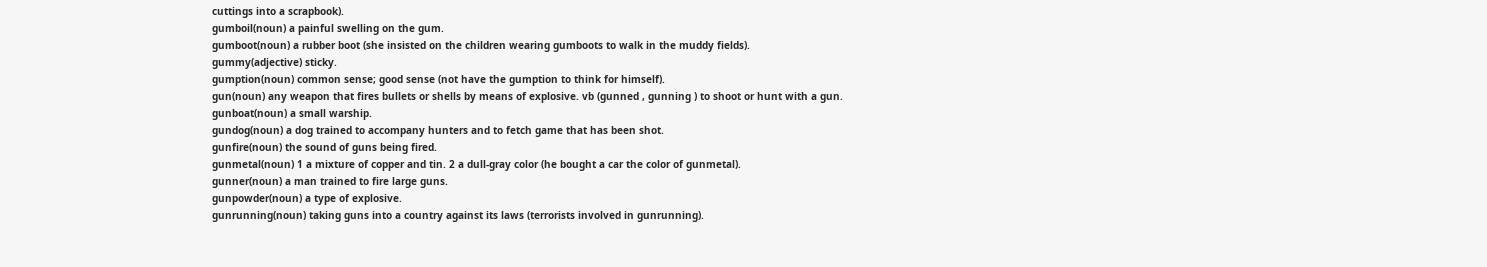cuttings into a scrapbook).
gumboil(noun) a painful swelling on the gum.
gumboot(noun) a rubber boot (she insisted on the children wearing gumboots to walk in the muddy fields).
gummy(adjective) sticky.
gumption(noun) common sense; good sense (not have the gumption to think for himself).
gun(noun) any weapon that fires bullets or shells by means of explosive. vb (gunned , gunning ) to shoot or hunt with a gun.
gunboat(noun) a small warship.
gundog(noun) a dog trained to accompany hunters and to fetch game that has been shot.
gunfire(noun) the sound of guns being fired.
gunmetal(noun) 1 a mixture of copper and tin. 2 a dull-gray color (he bought a car the color of gunmetal).
gunner(noun) a man trained to fire large guns.
gunpowder(noun) a type of explosive.
gunrunning(noun) taking guns into a country against its laws (terrorists involved in gunrunning).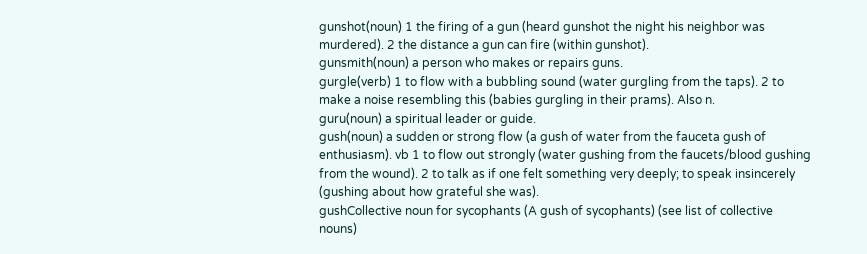gunshot(noun) 1 the firing of a gun (heard gunshot the night his neighbor was murdered). 2 the distance a gun can fire (within gunshot).
gunsmith(noun) a person who makes or repairs guns.
gurgle(verb) 1 to flow with a bubbling sound (water gurgling from the taps). 2 to make a noise resembling this (babies gurgling in their prams). Also n.
guru(noun) a spiritual leader or guide.
gush(noun) a sudden or strong flow (a gush of water from the fauceta gush of enthusiasm). vb 1 to flow out strongly (water gushing from the faucets/blood gushing from the wound). 2 to talk as if one felt something very deeply; to speak insincerely (gushing about how grateful she was).
gushCollective noun for sycophants (A gush of sycophants) (see list of collective nouns)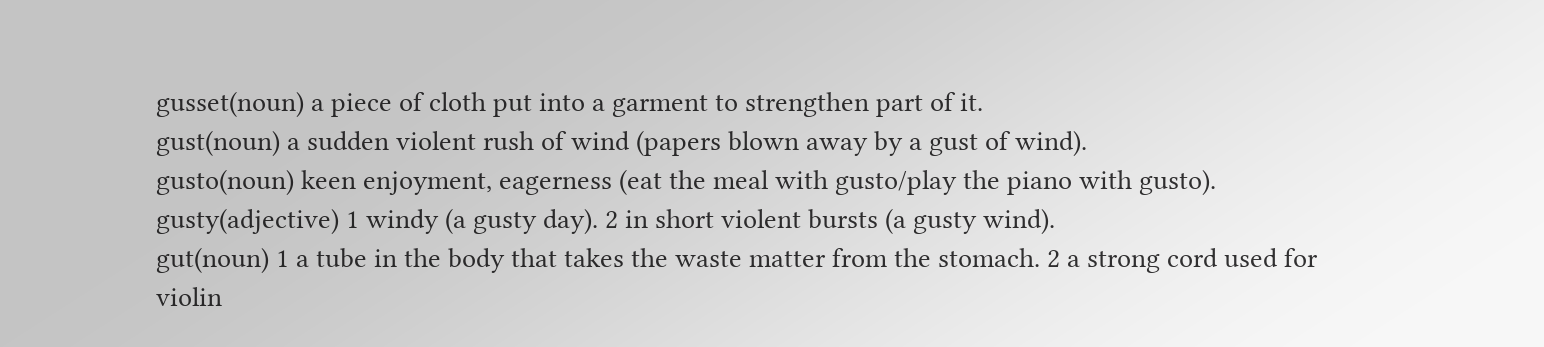gusset(noun) a piece of cloth put into a garment to strengthen part of it.
gust(noun) a sudden violent rush of wind (papers blown away by a gust of wind).
gusto(noun) keen enjoyment, eagerness (eat the meal with gusto/play the piano with gusto).
gusty(adjective) 1 windy (a gusty day). 2 in short violent bursts (a gusty wind).
gut(noun) 1 a tube in the body that takes the waste matter from the stomach. 2 a strong cord used for violin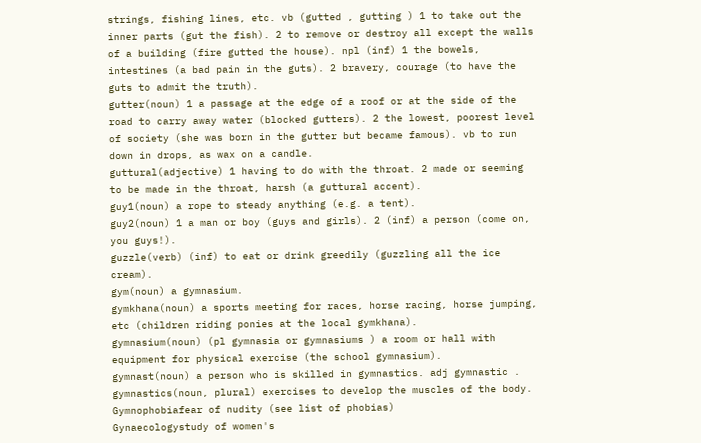strings, fishing lines, etc. vb (gutted , gutting ) 1 to take out the inner parts (gut the fish). 2 to remove or destroy all except the walls of a building (fire gutted the house). npl (inf) 1 the bowels, intestines (a bad pain in the guts). 2 bravery, courage (to have the guts to admit the truth).
gutter(noun) 1 a passage at the edge of a roof or at the side of the road to carry away water (blocked gutters). 2 the lowest, poorest level of society (she was born in the gutter but became famous). vb to run down in drops, as wax on a candle.
guttural(adjective) 1 having to do with the throat. 2 made or seeming to be made in the throat, harsh (a guttural accent).
guy1(noun) a rope to steady anything (e.g. a tent).
guy2(noun) 1 a man or boy (guys and girls). 2 (inf) a person (come on, you guys!).
guzzle(verb) (inf) to eat or drink greedily (guzzling all the ice cream).
gym(noun) a gymnasium.
gymkhana(noun) a sports meeting for races, horse racing, horse jumping, etc (children riding ponies at the local gymkhana).
gymnasium(noun) (pl gymnasia or gymnasiums ) a room or hall with equipment for physical exercise (the school gymnasium).
gymnast(noun) a person who is skilled in gymnastics. adj gymnastic .
gymnastics(noun, plural) exercises to develop the muscles of the body.
Gymnophobiafear of nudity (see list of phobias)
Gynaecologystudy of women's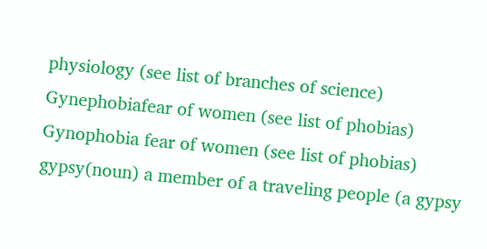physiology (see list of branches of science)
Gynephobiafear of women (see list of phobias)
Gynophobia fear of women (see list of phobias)
gypsy(noun) a member of a traveling people (a gypsy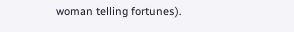woman telling fortunes).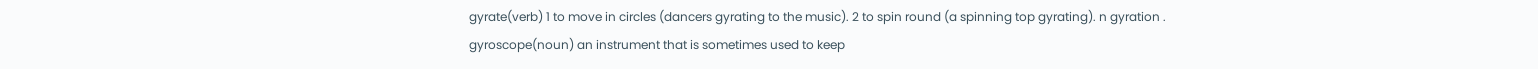gyrate(verb) 1 to move in circles (dancers gyrating to the music). 2 to spin round (a spinning top gyrating). n gyration .
gyroscope(noun) an instrument that is sometimes used to keep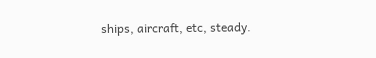ships, aircraft, etc, steady.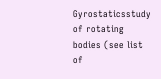Gyrostaticsstudy of rotating bodies (see list of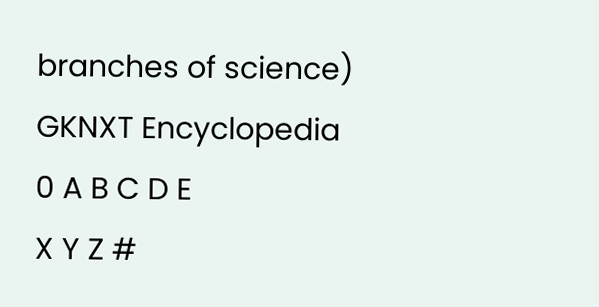branches of science)
GKNXT Encyclopedia
0 A B C D E
X Y Z #